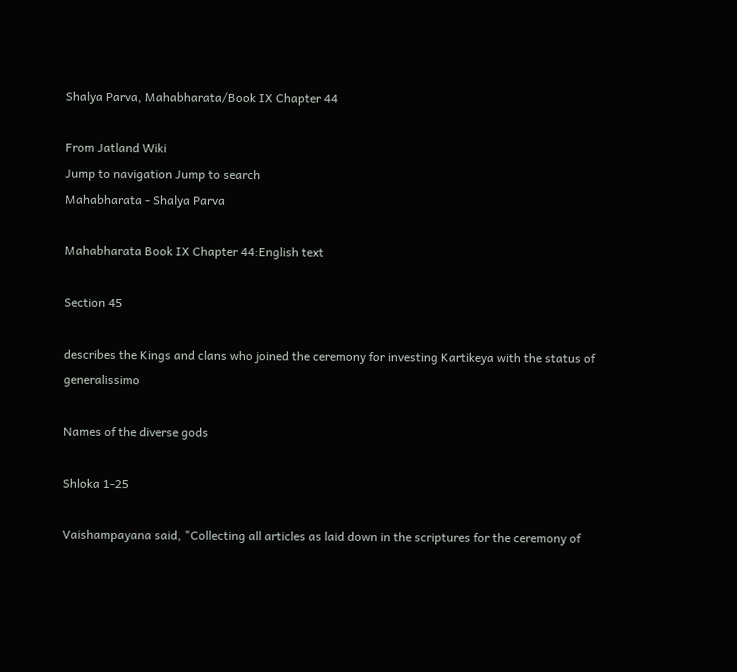Shalya Parva, Mahabharata/Book IX Chapter 44

From Jatland Wiki
Jump to navigation Jump to search
Mahabharata - Shalya Parva

Mahabharata Book IX Chapter 44:English text

Section 45

describes the Kings and clans who joined the ceremony for investing Kartikeya with the status of generalissimo

Names of the diverse gods

Shloka 1-25

Vaishampayana said, "Collecting all articles as laid down in the scriptures for the ceremony of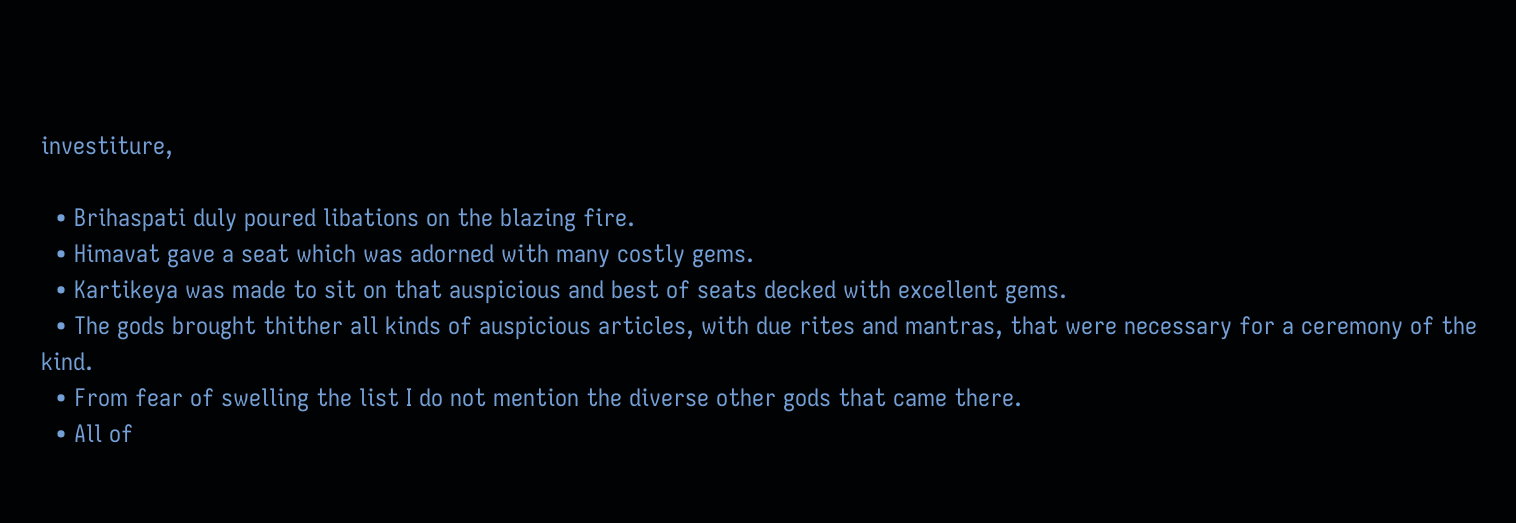investiture,

  • Brihaspati duly poured libations on the blazing fire.
  • Himavat gave a seat which was adorned with many costly gems.
  • Kartikeya was made to sit on that auspicious and best of seats decked with excellent gems.
  • The gods brought thither all kinds of auspicious articles, with due rites and mantras, that were necessary for a ceremony of the kind.
  • From fear of swelling the list I do not mention the diverse other gods that came there.
  • All of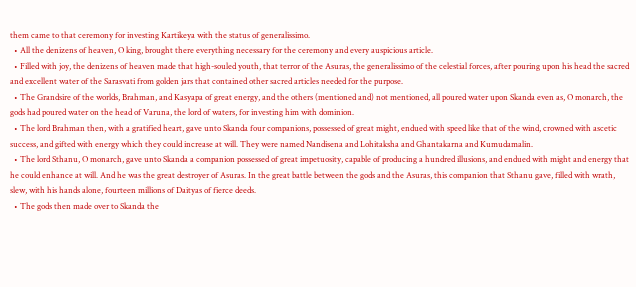them came to that ceremony for investing Kartikeya with the status of generalissimo.
  • All the denizens of heaven, O king, brought there everything necessary for the ceremony and every auspicious article.
  • Filled with joy, the denizens of heaven made that high-souled youth, that terror of the Asuras, the generalissimo of the celestial forces, after pouring upon his head the sacred and excellent water of the Sarasvati from golden jars that contained other sacred articles needed for the purpose.
  • The Grandsire of the worlds, Brahman, and Kasyapa of great energy, and the others (mentioned and) not mentioned, all poured water upon Skanda even as, O monarch, the gods had poured water on the head of Varuna, the lord of waters, for investing him with dominion.
  • The lord Brahman then, with a gratified heart, gave unto Skanda four companions, possessed of great might, endued with speed like that of the wind, crowned with ascetic success, and gifted with energy which they could increase at will. They were named Nandisena and Lohitaksha and Ghantakarna and Kumudamalin.
  • The lord Sthanu, O monarch, gave unto Skanda a companion possessed of great impetuosity, capable of producing a hundred illusions, and endued with might and energy that he could enhance at will. And he was the great destroyer of Asuras. In the great battle between the gods and the Asuras, this companion that Sthanu gave, filled with wrath, slew, with his hands alone, fourteen millions of Daityas of fierce deeds.
  • The gods then made over to Skanda the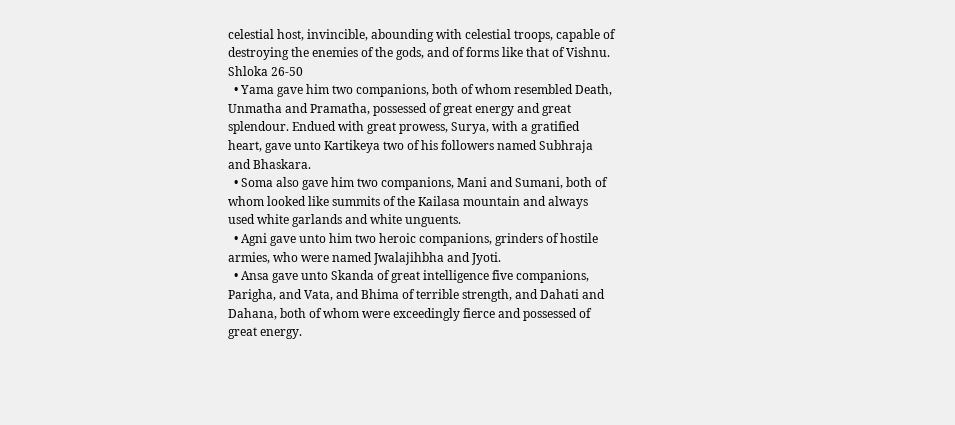celestial host, invincible, abounding with celestial troops, capable of destroying the enemies of the gods, and of forms like that of Vishnu.
Shloka 26-50
  • Yama gave him two companions, both of whom resembled Death, Unmatha and Pramatha, possessed of great energy and great splendour. Endued with great prowess, Surya, with a gratified heart, gave unto Kartikeya two of his followers named Subhraja and Bhaskara.
  • Soma also gave him two companions, Mani and Sumani, both of whom looked like summits of the Kailasa mountain and always used white garlands and white unguents.
  • Agni gave unto him two heroic companions, grinders of hostile armies, who were named Jwalajihbha and Jyoti.
  • Ansa gave unto Skanda of great intelligence five companions, Parigha, and Vata, and Bhima of terrible strength, and Dahati and Dahana, both of whom were exceedingly fierce and possessed of great energy.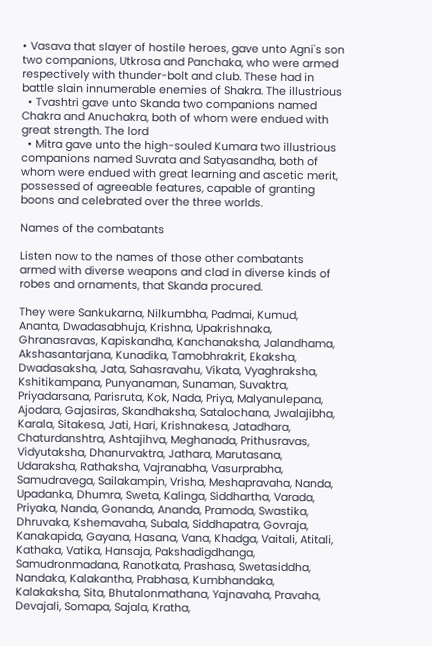• Vasava that slayer of hostile heroes, gave unto Agni's son two companions, Utkrosa and Panchaka, who were armed respectively with thunder-bolt and club. These had in battle slain innumerable enemies of Shakra. The illustrious
  • Tvashtri gave unto Skanda two companions named Chakra and Anuchakra, both of whom were endued with great strength. The lord
  • Mitra gave unto the high-souled Kumara two illustrious companions named Suvrata and Satyasandha, both of whom were endued with great learning and ascetic merit, possessed of agreeable features, capable of granting boons and celebrated over the three worlds.

Names of the combatants

Listen now to the names of those other combatants armed with diverse weapons and clad in diverse kinds of robes and ornaments, that Skanda procured.

They were Sankukarna, Nilkumbha, Padmai, Kumud, Ananta, Dwadasabhuja, Krishna, Upakrishnaka, Ghranasravas, Kapiskandha, Kanchanaksha, Jalandhama, Akshasantarjana, Kunadika, Tamobhrakrit, Ekaksha, Dwadasaksha, Jata, Sahasravahu, Vikata, Vyaghraksha, Kshitikampana, Punyanaman, Sunaman, Suvaktra, Priyadarsana, Parisruta, Kok, Nada, Priya, Malyanulepana, Ajodara, Gajasiras, Skandhaksha, Satalochana, Jwalajibha, Karala, Sitakesa, Jati, Hari, Krishnakesa, Jatadhara, Chaturdanshtra, Ashtajihva, Meghanada, Prithusravas, Vidyutaksha, Dhanurvaktra, Jathara, Marutasana, Udaraksha, Rathaksha, Vajranabha, Vasurprabha, Samudravega, Sailakampin, Vrisha, Meshapravaha, Nanda, Upadanka, Dhumra, Sweta, Kalinga, Siddhartha, Varada, Priyaka, Nanda, Gonanda, Ananda, Pramoda, Swastika, Dhruvaka, Kshemavaha, Subala, Siddhapatra, Govraja, Kanakapida, Gayana, Hasana, Vana, Khadga, Vaitali, Atitali, Kathaka, Vatika, Hansaja, Pakshadigdhanga, Samudronmadana, Ranotkata, Prashasa, Swetasiddha, Nandaka, Kalakantha, Prabhasa, Kumbhandaka, Kalakaksha, Sita, Bhutalonmathana, Yajnavaha, Pravaha, Devajali, Somapa, Sajala, Kratha,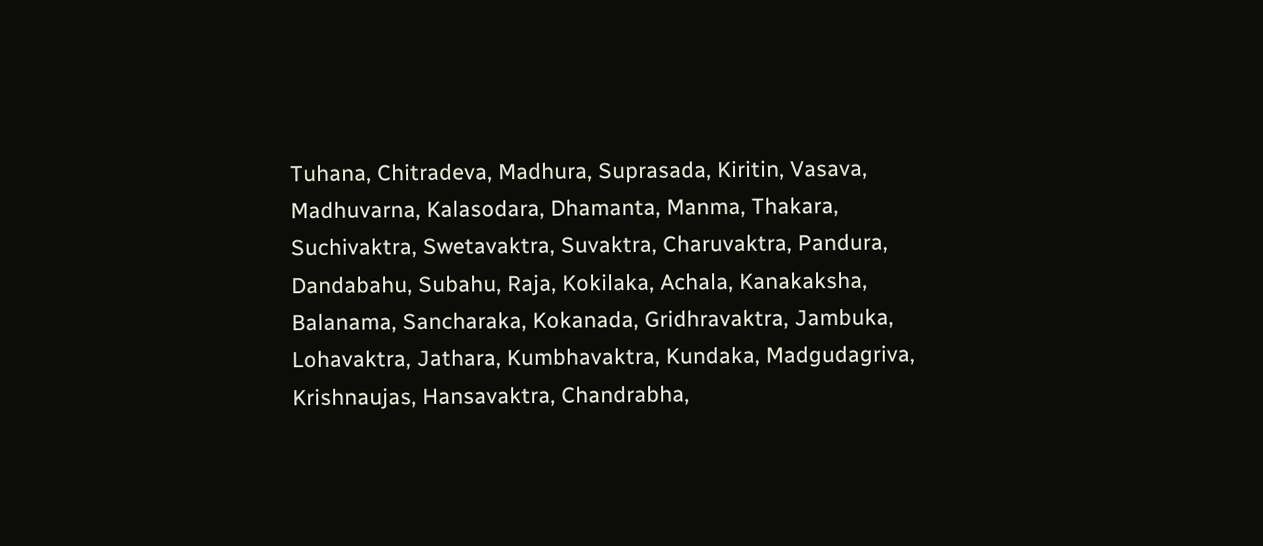Tuhana, Chitradeva, Madhura, Suprasada, Kiritin, Vasava, Madhuvarna, Kalasodara, Dhamanta, Manma, Thakara, Suchivaktra, Swetavaktra, Suvaktra, Charuvaktra, Pandura, Dandabahu, Subahu, Raja, Kokilaka, Achala, Kanakaksha, Balanama, Sancharaka, Kokanada, Gridhravaktra, Jambuka, Lohavaktra, Jathara, Kumbhavaktra, Kundaka, Madgudagriva, Krishnaujas, Hansavaktra, Chandrabha,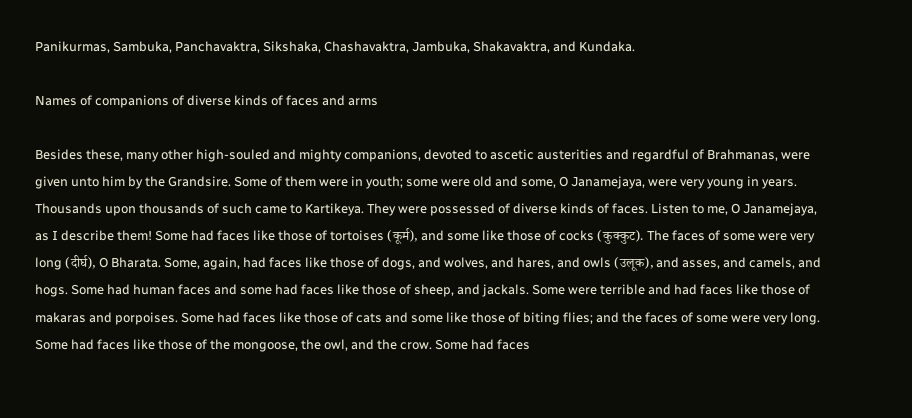Panikurmas, Sambuka, Panchavaktra, Sikshaka, Chashavaktra, Jambuka, Shakavaktra, and Kundaka.

Names of companions of diverse kinds of faces and arms

Besides these, many other high-souled and mighty companions, devoted to ascetic austerities and regardful of Brahmanas, were given unto him by the Grandsire. Some of them were in youth; some were old and some, O Janamejaya, were very young in years. Thousands upon thousands of such came to Kartikeya. They were possessed of diverse kinds of faces. Listen to me, O Janamejaya, as I describe them! Some had faces like those of tortoises (कूर्म), and some like those of cocks (कुक्कुट). The faces of some were very long (दीर्घ), O Bharata. Some, again, had faces like those of dogs, and wolves, and hares, and owls (उलूक), and asses, and camels, and hogs. Some had human faces and some had faces like those of sheep, and jackals. Some were terrible and had faces like those of makaras and porpoises. Some had faces like those of cats and some like those of biting flies; and the faces of some were very long. Some had faces like those of the mongoose, the owl, and the crow. Some had faces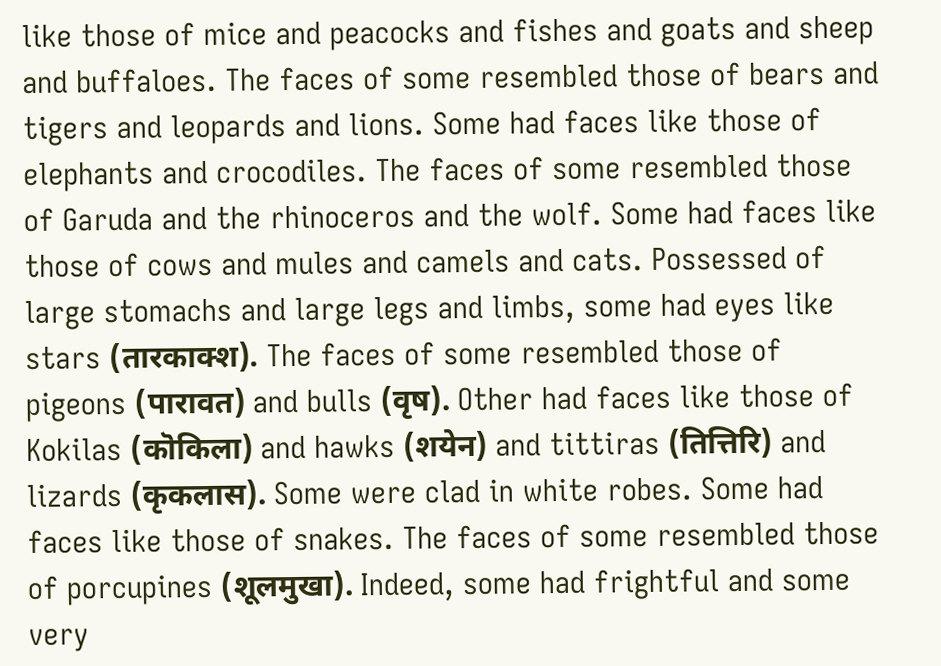like those of mice and peacocks and fishes and goats and sheep and buffaloes. The faces of some resembled those of bears and tigers and leopards and lions. Some had faces like those of elephants and crocodiles. The faces of some resembled those of Garuda and the rhinoceros and the wolf. Some had faces like those of cows and mules and camels and cats. Possessed of large stomachs and large legs and limbs, some had eyes like stars (तारकाक्श). The faces of some resembled those of pigeons (पारावत) and bulls (वृष). Other had faces like those of Kokilas (कॊकिला) and hawks (शयेन) and tittiras (तित्तिरि) and lizards (कृकलास). Some were clad in white robes. Some had faces like those of snakes. The faces of some resembled those of porcupines (शूलमुखा). Indeed, some had frightful and some very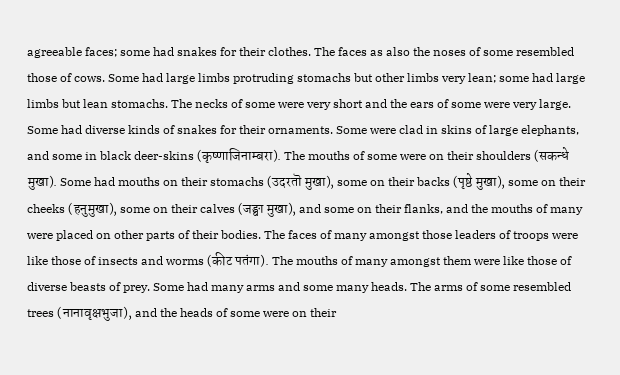agreeable faces; some had snakes for their clothes. The faces as also the noses of some resembled those of cows. Some had large limbs protruding stomachs but other limbs very lean; some had large limbs but lean stomachs. The necks of some were very short and the ears of some were very large. Some had diverse kinds of snakes for their ornaments. Some were clad in skins of large elephants, and some in black deer-skins (कृष्णाजिनाम्बरा). The mouths of some were on their shoulders (सकन्धे मुखा). Some had mouths on their stomachs (उदरतॊ मुखा), some on their backs (पृष्ठे मुखा), some on their cheeks (हनुमुखा), some on their calves (जङ्घा मुखा), and some on their flanks, and the mouths of many were placed on other parts of their bodies. The faces of many amongst those leaders of troops were like those of insects and worms (कीट पतंगा). The mouths of many amongst them were like those of diverse beasts of prey. Some had many arms and some many heads. The arms of some resembled trees (नानावृक्षभुजा), and the heads of some were on their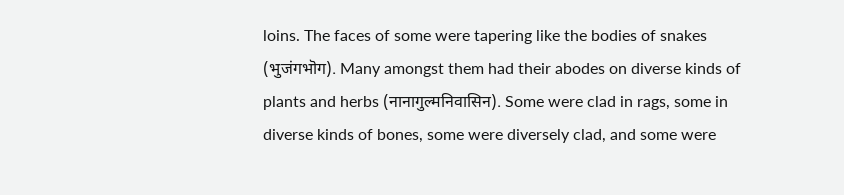loins. The faces of some were tapering like the bodies of snakes (भुजंगभॊग). Many amongst them had their abodes on diverse kinds of plants and herbs (नानागुल्मनिवासिन). Some were clad in rags, some in diverse kinds of bones, some were diversely clad, and some were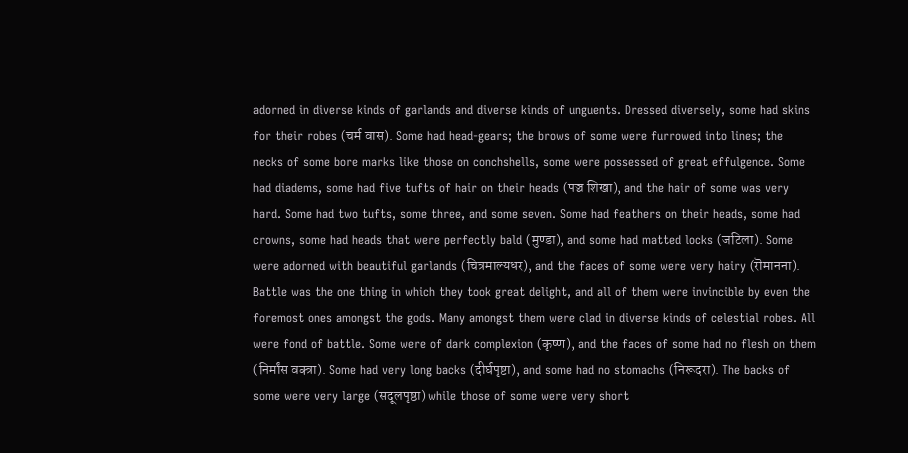adorned in diverse kinds of garlands and diverse kinds of unguents. Dressed diversely, some had skins for their robes (चर्म वास). Some had head-gears; the brows of some were furrowed into lines; the necks of some bore marks like those on conchshells, some were possessed of great effulgence. Some had diadems, some had five tufts of hair on their heads (पञ्च शिखा), and the hair of some was very hard. Some had two tufts, some three, and some seven. Some had feathers on their heads, some had crowns, some had heads that were perfectly bald (मुण्डा), and some had matted locks (जटिला). Some were adorned with beautiful garlands (चित्रमाल्यधर), and the faces of some were very hairy (रॊमानना). Battle was the one thing in which they took great delight, and all of them were invincible by even the foremost ones amongst the gods. Many amongst them were clad in diverse kinds of celestial robes. All were fond of battle. Some were of dark complexion (कृष्ण), and the faces of some had no flesh on them (निर्मांस वक्त्रा). Some had very long backs (दीर्घपृष्टा), and some had no stomachs (निरूदरा). The backs of some were very large (सदूलपृष्ठा) while those of some were very short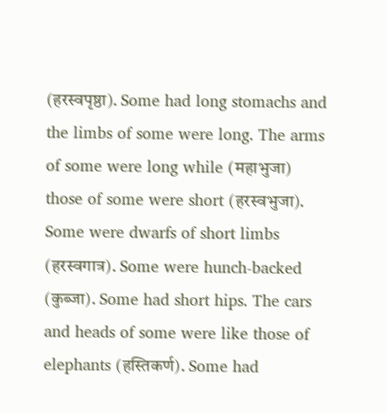(हरस्वपृष्ठा). Some had long stomachs and the limbs of some were long. The arms of some were long while (महाभुजा) those of some were short (हरस्वभुजा). Some were dwarfs of short limbs (हरस्वगात्र). Some were hunch-backed (कुब्जा). Some had short hips. The cars and heads of some were like those of elephants (हस्तिकर्ण). Some had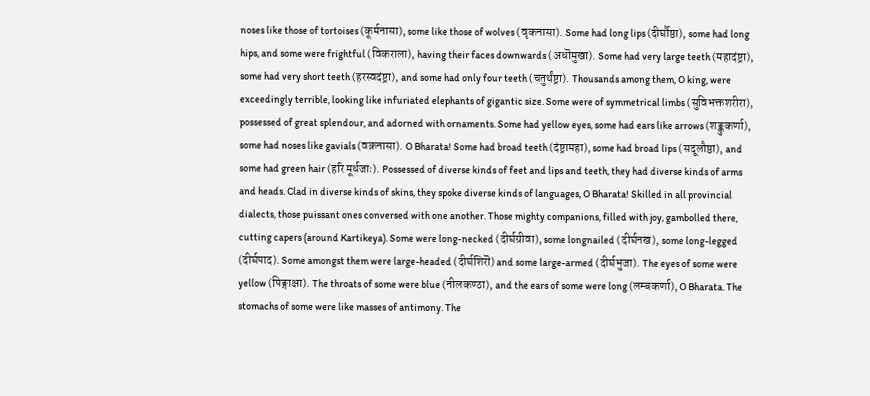noses like those of tortoises (कूर्मनासा), some like those of wolves (वृकनासा). Some had long lips (दीर्घौष्ठा), some had long hips, and some were frightful (विकराला), having their faces downwards (अधॊमुखा). Some had very large teeth (महादंष्ट्रा), some had very short teeth (हरस्वदंष्ट्रा), and some had only four teeth (चतुर्थंष्ट्रा). Thousands among them, O king, were exceedingly terrible, looking like infuriated elephants of gigantic size. Some were of symmetrical limbs (सुविभक्तशरीरा), possessed of great splendour, and adorned with ornaments. Some had yellow eyes, some had ears like arrows (शङ्कुकर्णा), some had noses like gavials (वक्रनासा). O Bharata! Some had broad teeth (दंष्ट्रामहा), some had broad lips (सदूलौष्ठा), and some had green hair (हरि मूर्धजाः). Possessed of diverse kinds of feet and lips and teeth, they had diverse kinds of arms and heads. Clad in diverse kinds of skins, they spoke diverse kinds of languages, O Bharata! Skilled in all provincial dialects, those puissant ones conversed with one another. Those mighty companions, filled with joy, gambolled there, cutting capers (around Kartikeya). Some were long-necked (दीर्घग्रीवा), some longnailed (दीर्घनख), some long-legged (दीर्घपाद). Some amongst them were large-headed (दीर्घशिरॊ) and some large-armed (दीर्घभुजा). The eyes of some were yellow (पिङ्गाक्षा). The throats of some were blue (नीलकण्ठा), and the ears of some were long (लम्बकर्णा), O Bharata. The stomachs of some were like masses of antimony. The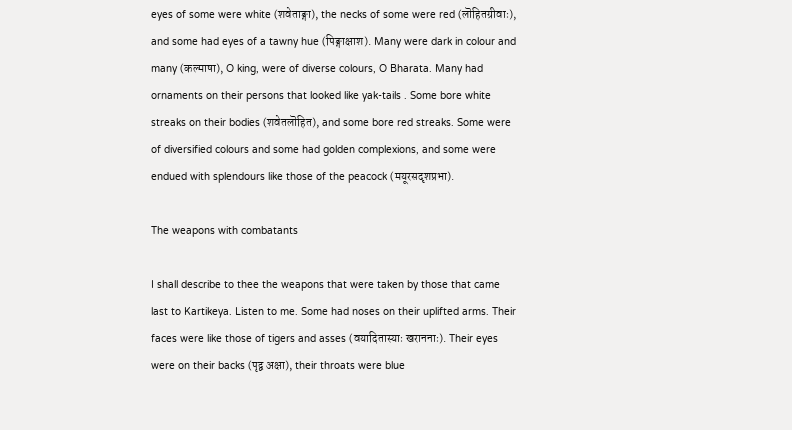eyes of some were white (शवेताङ्गा), the necks of some were red (लॊहितग्रीवाः), and some had eyes of a tawny hue (पिङ्गाक्षाश). Many were dark in colour and many (कल्माषा), O king, were of diverse colours, O Bharata. Many had ornaments on their persons that looked like yak-tails . Some bore white streaks on their bodies (शवेतलॊहित), and some bore red streaks. Some were of diversified colours and some had golden complexions, and some were endued with splendours like those of the peacock (मयूरसदृशप्रभा).

The weapons with combatants

I shall describe to thee the weapons that were taken by those that came last to Kartikeya. Listen to me. Some had noses on their uplifted arms. Their faces were like those of tigers and asses (वयादितास्याः खराननाः). Their eyes were on their backs (पृद्व अक्षा), their throats were blue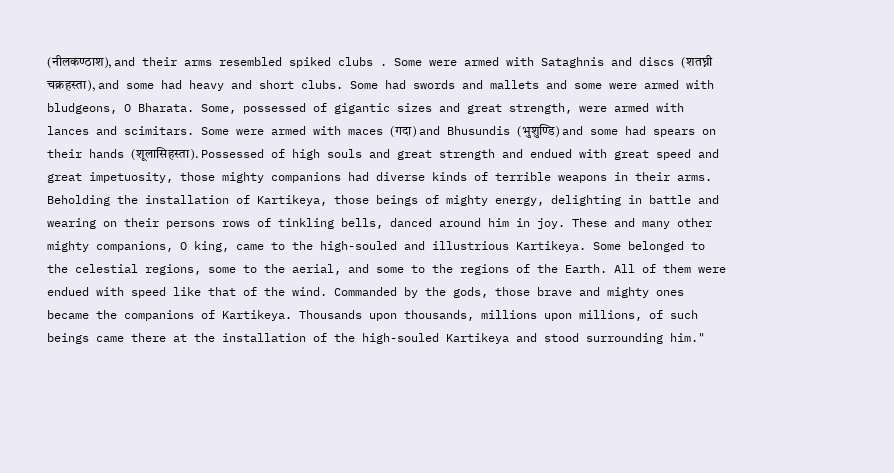(नीलकण्ठाश), and their arms resembled spiked clubs . Some were armed with Sataghnis and discs (शतघ्नी चक्रहस्ता), and some had heavy and short clubs. Some had swords and mallets and some were armed with bludgeons, O Bharata. Some, possessed of gigantic sizes and great strength, were armed with lances and scimitars. Some were armed with maces (गदा) and Bhusundis (भुशुण्डि) and some had spears on their hands (शूलासिहस्ता). Possessed of high souls and great strength and endued with great speed and great impetuosity, those mighty companions had diverse kinds of terrible weapons in their arms. Beholding the installation of Kartikeya, those beings of mighty energy, delighting in battle and wearing on their persons rows of tinkling bells, danced around him in joy. These and many other mighty companions, O king, came to the high-souled and illustrious Kartikeya. Some belonged to the celestial regions, some to the aerial, and some to the regions of the Earth. All of them were endued with speed like that of the wind. Commanded by the gods, those brave and mighty ones became the companions of Kartikeya. Thousands upon thousands, millions upon millions, of such beings came there at the installation of the high-souled Kartikeya and stood surrounding him."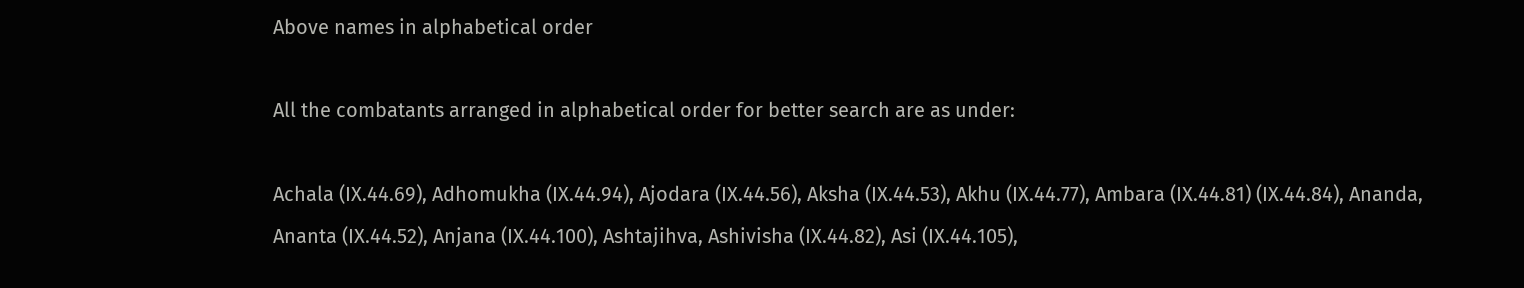Above names in alphabetical order

All the combatants arranged in alphabetical order for better search are as under:

Achala (IX.44.69), Adhomukha (IX.44.94), Ajodara (IX.44.56), Aksha (IX.44.53), Akhu (IX.44.77), Ambara (IX.44.81) (IX.44.84), Ananda, Ananta (IX.44.52), Anjana (IX.44.100), Ashtajihva, Ashivisha (IX.44.82), Asi (IX.44.105),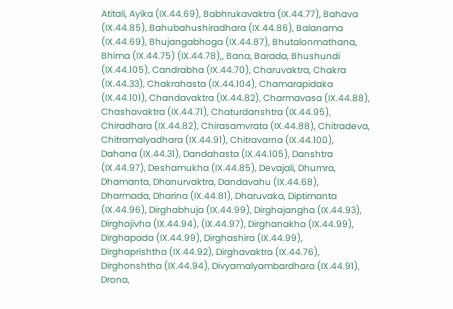Atitali, Ayika (IX.44.69), Babhrukavaktra (IX.44.77), Bahava (IX.44.85), Bahubahushiradhara (IX.44.86), Balanama (IX.44.69), Bhujangabhoga (IX.44.87), Bhutalonmathana, Bhima (IX.44.75) (IX.44.78),, Bana, Barada, Bhushundi (IX.44.105), Candrabha (IX.44.70), Charuvaktra, Chakra (IX.44.33), Chakrahasta (IX.44.104), Chamarapidaka (IX.44.101), Chandavaktra (IX.44.82), Charmavasa (IX.44.88), Chashavaktra (IX.44.71), Chaturdanshtra (IX.44.95), Chiradhara (IX.44.82), Chirasamvrata (IX.44.88), Chitradeva, Chitramalyadhara (IX.44.91), Chitravarna (IX.44.100), Dahana (IX.44.31), Dandahasta (IX.44.105), Danshtra (IX.44.97), Deshamukha (IX.44.85), Devajali, Dhumra, Dhamanta, Dhanurvaktra, Dandavahu (IX.44.68), Dharmada, Dharina (IX.44.81), Dharuvaka, Diptimanta (IX.44.96), Dirghabhuja (IX.44.99), Dirghajangha (IX.44.93), Dirghajivha (IX.44.94), (IX.44.97), Dirghanakha (IX.44.99), Dirghapada (IX.44.99), Dirghashira (IX.44.99), Dirghaprishtha (IX.44.92), Dirghavaktra (IX.44.76), Dirghonshtha (IX.44.94), Divyamalyambardhara (IX.44.91), Drona,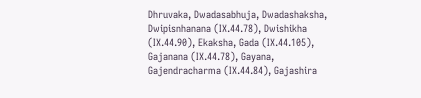Dhruvaka, Dwadasabhuja, Dwadashaksha, Dwipisnhanana (IX.44.78), Dwishikha (IX.44.90), Ekaksha, Gada (IX.44.105), Gajanana (IX.44.78), Gayana, Gajendracharma (IX.44.84), Gajashira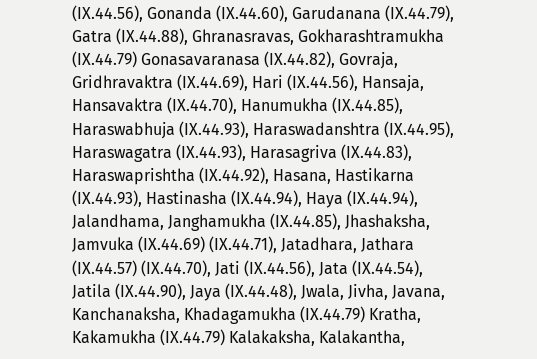(IX.44.56), Gonanda (IX.44.60), Garudanana (IX.44.79), Gatra (IX.44.88), Ghranasravas, Gokharashtramukha (IX.44.79) Gonasavaranasa (IX.44.82), Govraja, Gridhravaktra (IX.44.69), Hari (IX.44.56), Hansaja, Hansavaktra (IX.44.70), Hanumukha (IX.44.85), Haraswabhuja (IX.44.93), Haraswadanshtra (IX.44.95), Haraswagatra (IX.44.93), Harasagriva (IX.44.83), Haraswaprishtha (IX.44.92), Hasana, Hastikarna (IX.44.93), Hastinasha (IX.44.94), Haya (IX.44.94), Jalandhama, Janghamukha (IX.44.85), Jhashaksha, Jamvuka (IX.44.69) (IX.44.71), Jatadhara, Jathara (IX.44.57) (IX.44.70), Jati (IX.44.56), Jata (IX.44.54), Jatila (IX.44.90), Jaya (IX.44.48), Jwala, Jivha, Javana, Kanchanaksha, Khadagamukha (IX.44.79) Kratha, Kakamukha (IX.44.79) Kalakaksha, Kalakantha,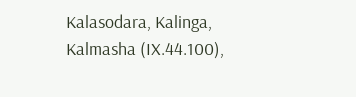Kalasodara, Kalinga, Kalmasha (IX.44.100),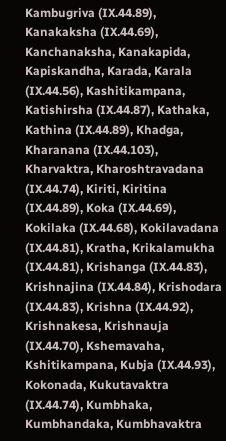Kambugriva (IX.44.89), Kanakaksha (IX.44.69), Kanchanaksha, Kanakapida, Kapiskandha, Karada, Karala (IX.44.56), Kashitikampana, Katishirsha (IX.44.87), Kathaka, Kathina (IX.44.89), Khadga, Kharanana (IX.44.103), Kharvaktra, Kharoshtravadana (IX.44.74), Kiriti, Kiritina (IX.44.89), Koka (IX.44.69), Kokilaka (IX.44.68), Kokilavadana (IX.44.81), Kratha, Krikalamukha (IX.44.81), Krishanga (IX.44.83), Krishnajina (IX.44.84), Krishodara (IX.44.83), Krishna (IX.44.92), Krishnakesa, Krishnauja (IX.44.70), Kshemavaha, Kshitikampana, Kubja (IX.44.93), Kokonada, Kukutavaktra (IX.44.74), Kumbhaka, Kumbhandaka, Kumbhavaktra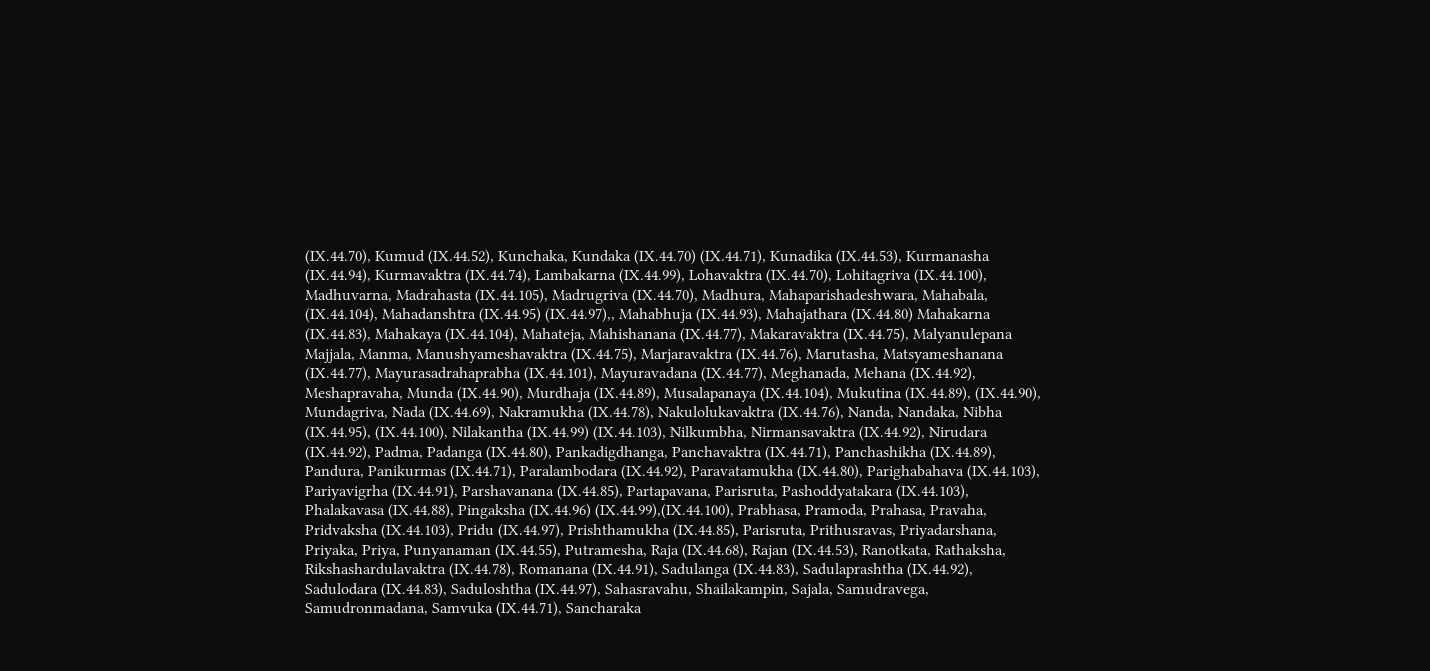(IX.44.70), Kumud (IX.44.52), Kunchaka, Kundaka (IX.44.70) (IX.44.71), Kunadika (IX.44.53), Kurmanasha (IX.44.94), Kurmavaktra (IX.44.74), Lambakarna (IX.44.99), Lohavaktra (IX.44.70), Lohitagriva (IX.44.100), Madhuvarna, Madrahasta (IX.44.105), Madrugriva (IX.44.70), Madhura, Mahaparishadeshwara, Mahabala, (IX.44.104), Mahadanshtra (IX.44.95) (IX.44.97),, Mahabhuja (IX.44.93), Mahajathara (IX.44.80) Mahakarna (IX.44.83), Mahakaya (IX.44.104), Mahateja, Mahishanana (IX.44.77), Makaravaktra (IX.44.75), Malyanulepana Majjala, Manma, Manushyameshavaktra (IX.44.75), Marjaravaktra (IX.44.76), Marutasha, Matsyameshanana (IX.44.77), Mayurasadrahaprabha (IX.44.101), Mayuravadana (IX.44.77), Meghanada, Mehana (IX.44.92), Meshapravaha, Munda (IX.44.90), Murdhaja (IX.44.89), Musalapanaya (IX.44.104), Mukutina (IX.44.89), (IX.44.90), Mundagriva, Nada (IX.44.69), Nakramukha (IX.44.78), Nakulolukavaktra (IX.44.76), Nanda, Nandaka, Nibha (IX.44.95), (IX.44.100), Nilakantha (IX.44.99) (IX.44.103), Nilkumbha, Nirmansavaktra (IX.44.92), Nirudara (IX.44.92), Padma, Padanga (IX.44.80), Pankadigdhanga, Panchavaktra (IX.44.71), Panchashikha (IX.44.89), Pandura, Panikurmas (IX.44.71), Paralambodara (IX.44.92), Paravatamukha (IX.44.80), Parighabahava (IX.44.103), Pariyavigrha (IX.44.91), Parshavanana (IX.44.85), Partapavana, Parisruta, Pashoddyatakara (IX.44.103), Phalakavasa (IX.44.88), Pingaksha (IX.44.96) (IX.44.99),(IX.44.100), Prabhasa, Pramoda, Prahasa, Pravaha, Pridvaksha (IX.44.103), Pridu (IX.44.97), Prishthamukha (IX.44.85), Parisruta, Prithusravas, Priyadarshana, Priyaka, Priya, Punyanaman (IX.44.55), Putramesha, Raja (IX.44.68), Rajan (IX.44.53), Ranotkata, Rathaksha, Rikshashardulavaktra (IX.44.78), Romanana (IX.44.91), Sadulanga (IX.44.83), Sadulaprashtha (IX.44.92), Sadulodara (IX.44.83), Saduloshtha (IX.44.97), Sahasravahu, Shailakampin, Sajala, Samudravega, Samudronmadana, Samvuka (IX.44.71), Sancharaka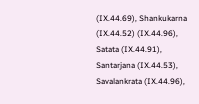(IX.44.69), Shankukarna (IX.44.52) (IX.44.96), Satata (IX.44.91), Santarjana (IX.44.53), Savalankrata (IX.44.96),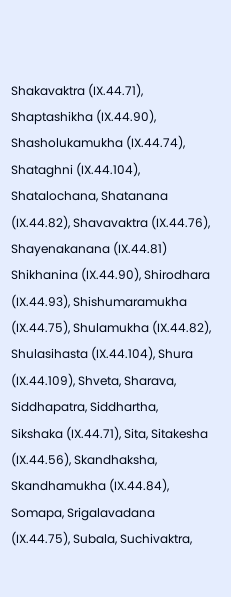Shakavaktra (IX.44.71), Shaptashikha (IX.44.90), Shasholukamukha (IX.44.74), Shataghni (IX.44.104), Shatalochana, Shatanana (IX.44.82), Shavavaktra (IX.44.76), Shayenakanana (IX.44.81) Shikhanina (IX.44.90), Shirodhara (IX.44.93), Shishumaramukha (IX.44.75), Shulamukha (IX.44.82), Shulasihasta (IX.44.104), Shura (IX.44.109), Shveta, Sharava, Siddhapatra, Siddhartha, Sikshaka (IX.44.71), Sita, Sitakesha (IX.44.56), Skandhaksha, Skandhamukha (IX.44.84), Somapa, Srigalavadana (IX.44.75), Subala, Suchivaktra,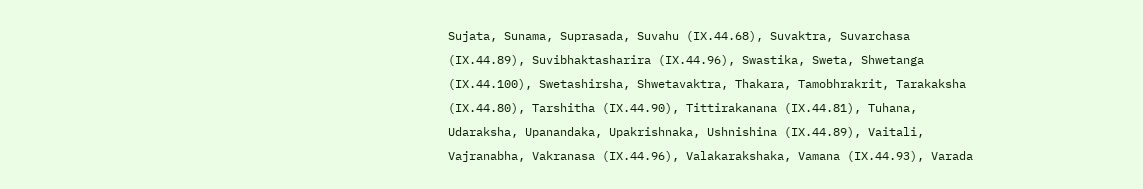Sujata, Sunama, Suprasada, Suvahu (IX.44.68), Suvaktra, Suvarchasa (IX.44.89), Suvibhaktasharira (IX.44.96), Swastika, Sweta, Shwetanga (IX.44.100), Swetashirsha, Shwetavaktra, Thakara, Tamobhrakrit, Tarakaksha (IX.44.80), Tarshitha (IX.44.90), Tittirakanana (IX.44.81), Tuhana, Udaraksha, Upanandaka, Upakrishnaka, Ushnishina (IX.44.89), Vaitali, Vajranabha, Vakranasa (IX.44.96), Valakarakshaka, Vamana (IX.44.93), Varada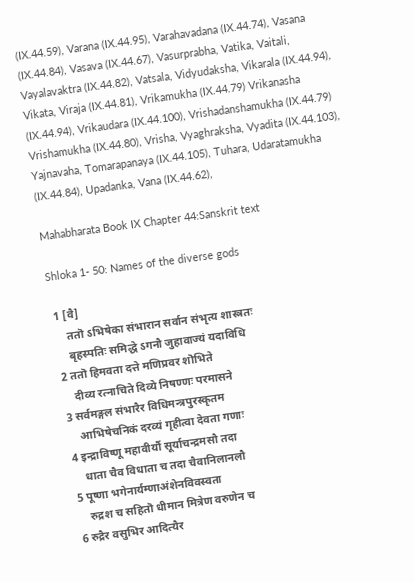(IX.44.59), Varana (IX.44.95), Varahavadana (IX.44.74), Vasana (IX.44.84), Vasava (IX.44.67), Vasurprabha, Vatika, Vaitali, Vayalavaktra (IX.44.82), Vatsala, Vidyudaksha, Vikarala (IX.44.94), Vikata, Viraja (IX.44.81), Vrikamukha (IX.44.79) Vrikanasha (IX.44.94), Vrikaudara (IX.44.100), Vrishadanshamukha (IX.44.79) Vrishamukha (IX.44.80), Vrisha, Vyaghraksha, Vyadita (IX.44.103), Yajnavaha, Tomarapanaya (IX.44.105), Tuhara, Udaratamukha (IX.44.84), Upadanka, Vana (IX.44.62),

Mahabharata Book IX Chapter 44:Sanskrit text

Shloka 1- 50: Names of the diverse gods

 1 [वै]
     ततॊ ऽभिषेका संभारान सर्वान संभृत्य शास्त्रतः
     बृहस्पतिः समिद्धे ऽगनौ जुहावाज्यं यदाविधि
 2 ततॊ हिमवता दत्ते मणिप्रवर शॊभिते
     दीव्य रत्नाचिते दिव्ये निषण्णः परमासने
 3 सर्वमङ्गल संभारैर विधिमन्त्रपुरस्कृतम
     आभिषेचनिकं दरव्यं गृहीत्वा देवता गणाः
 4 इन्द्राविष्णू महावीर्यौ सूर्याचन्द्रमसौ तदा
     धाता चैव विधाता च तदा चैवानिलानलौ
 5 पूष्णा भगेनार्यम्णाअंशेनविवस्वता
     रुद्रश च सहितॊ धीमान मित्रेण वरुणेन च
 6 रुद्रैर वसुभिर आदित्यैर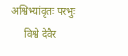अश्विभ्यांवृतः परभुः
     विश्वे देवैर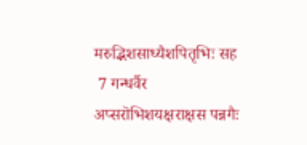मरुद्भिशसाध्यैशपितृभिः सह
 7 गन्धर्वैर अप्सरॊभिशयक्षराक्षस पन्नगैः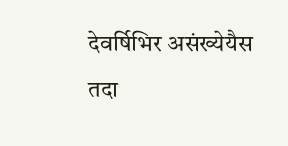देवर्षिभिर असंख्येयैस तदा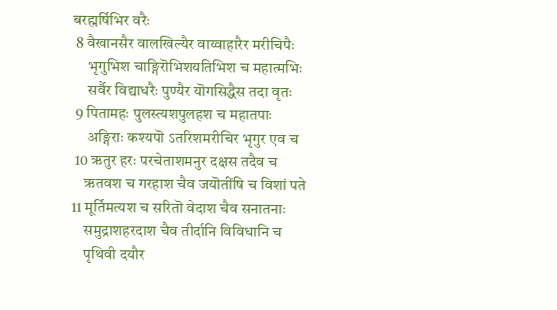बरह्मर्षिभिर वरैः
 8 वैखानसैर वालखिल्यैर वाय्वाहारैर मरीचिपैः
     भृगुभिश चाङ्गिरॊभिशयतिभिश च महात्मभिः
     सर्वैर विद्याधरैः पुण्यैर यॊगसिद्धैस तदा वृतः
 9 पितामहः पुलस्त्यशपुलहश च महातपाः
     अङ्गिराः कश्यपॊ ऽतरिशमरीचिर भृगुर एव च
 10 ऋतुर हरः परचेताशमनुर दक्षस तदैव च
    ऋतवश च गरहाश चैव जयॊतींषि च विशां पते
11 मूर्तिमत्यश च सरितॊ वेदाश चैव सनातनाः
    समुद्राशहरदाश चैव तीर्दानि विविधानि च
    पृथिवी दयौर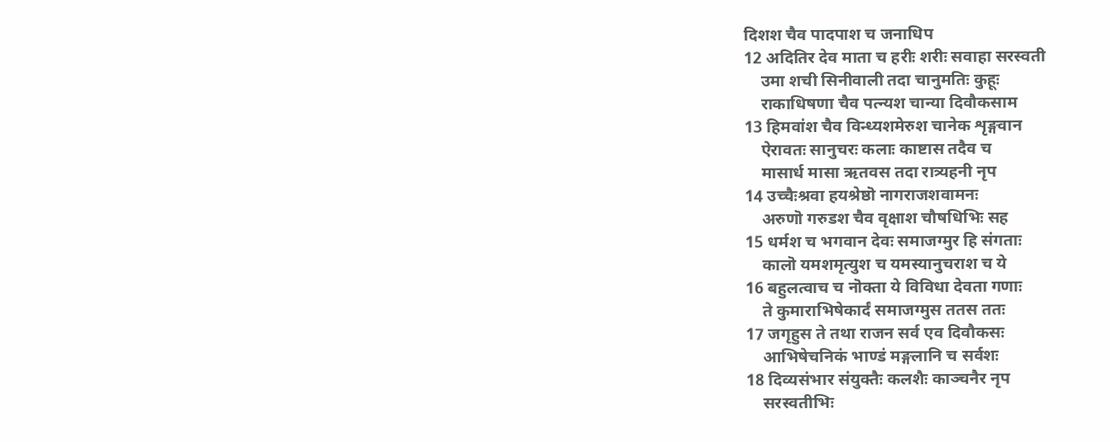दिशश चैव पादपाश च जनाधिप
12 अदितिर देव माता च हरीः शरीः सवाहा सरस्वती
    उमा शची सिनीवाली तदा चानुमतिः कुहूः
    राकाधिषणा चैव पत्न्यश चान्या दिवौकसाम
13 हिमवांश चैव विन्ध्यशमेरुश चानेक शृङ्गवान
    ऐरावतः सानुचरः कलाः काष्टास तदैव च
    मासार्ध मासा ऋतवस तदा रात्र्यहनी नृप
14 उच्चैःश्रवा हयश्रेष्ठॊ नागराजशवामनः
    अरुणॊ गरुडश चैव वृक्षाश चौषधिभिः सह
15 धर्मश च भगवान देवः समाजग्मुर हि संगताः
    कालॊ यमशमृत्युश च यमस्यानुचराश च ये
16 बहुलत्वाच च नॊक्ता ये विविधा देवता गणाः
    ते कुमाराभिषेकार्दं समाजग्मुस ततस ततः
17 जगृहुस ते तथा राजन सर्व एव दिवौकसः
    आभिषेचनिकं भाण्डं मङ्गलानि च सर्वशः
18 दिव्यसंभार संयुक्तैः कलशैः काञ्चनैर नृप
    सरस्वतीभिः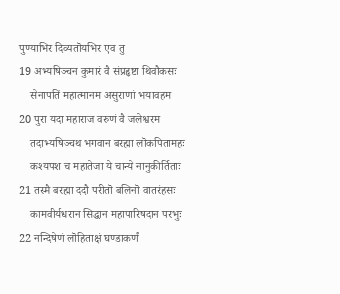पुण्याभिर दिव्यतॊयभिर एव तु
19 अभ्यषिञ्चन कुमारं वै संप्रहृष्टा थिवौकसः
    सेनापतिं महात्मानम असुराणां भयावहम
20 पुरा यदा महाराज वरुणं वै जलेश्वरम
    तदाभ्यषिञ्चथ भगवान बरह्मा लॊकपितामहः
    कश्यपश च महातेजा ये चान्ये नानुकीर्तिताः
21 तस्मै बरह्मा ददौ परीतॊ बलिनॊ वातरंहसः
    कामवीर्यधरान सिद्धान महापारिषदान परभुः
22 नन्दिषेणं लॊहिताक्षं घण्डाकर्णं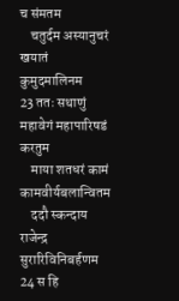च संमतम
    चतुर्दम अस्यानुचरं खयातं कुमुदमालिनम
23 ततः सथाणुं महावेगं महापारिषडं करतुम
    माया शतधरं कामं कामवीर्यबलान्वितम
    ददौ स्कन्दाय राजेन्द्र सुरारिविनिबर्हणम
24 स हि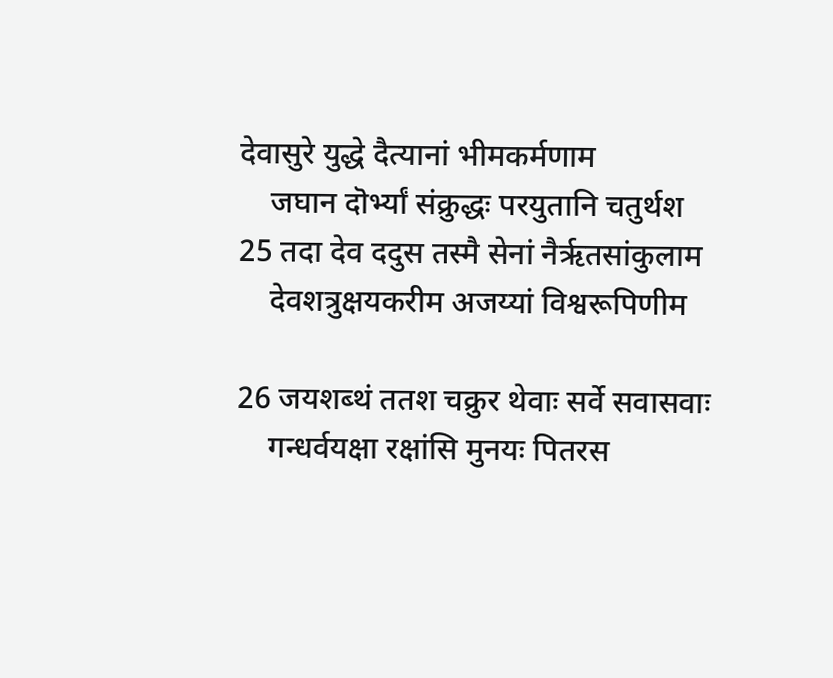देवासुरे युद्धे दैत्यानां भीमकर्मणाम
    जघान दॊर्भ्यां संक्रुद्धः परयुतानि चतुर्थश
25 तदा देव ददुस तस्मै सेनां नैरृतसांकुलाम
    देवशत्रुक्षयकरीम अजय्यां विश्वरूपिणीम

26 जयशब्थं ततश चक्रुर थेवाः सर्वे सवासवाः
    गन्धर्वयक्षा रक्षांसि मुनयः पितरस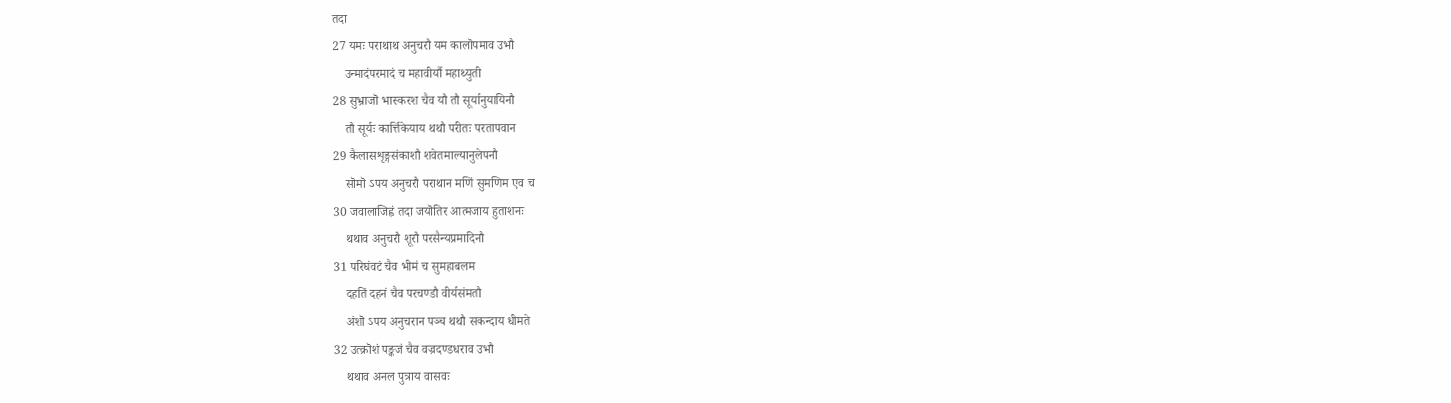तदा
27 यमः पराथाथ अनुचरौ यम कालॊपमाव उभौ
    उन्मादंपरमादं च महावीर्यौ महाथ्युती
28 सुभ्राजॊ भास्करश चैव यौ तौ सूर्यानुयायिनौ
    तौ सूर्यः कार्त्तिकेयाय थथौ परीतः परतापवान
29 कैलासशृङ्गसंकाशौ शवेतमाल्यानुलेपनौ
    सॊमॊ ऽपय अनुचरौ पराथान मणिं सुमणिम एव च
30 जवालाजिह्वं तदा जयॊतिर आत्मजाय हुताशनः
    थथाव अनुचरौ शूरौ परसैन्यप्रमादिनौ
31 परिघंवटं चैव भीमं च सुमहाबलम
    दहतिं दहनं चैव परचण्डौ वीर्यसंमतौ
    अंशॊ ऽपय अनुचरान पञ्च थथौ सकन्दाय धीमते
32 उत्क्रॊशं पङ्कजं चैव वज्रदण्डधराव उभौ
    थथाव अनल पुत्राय वासवः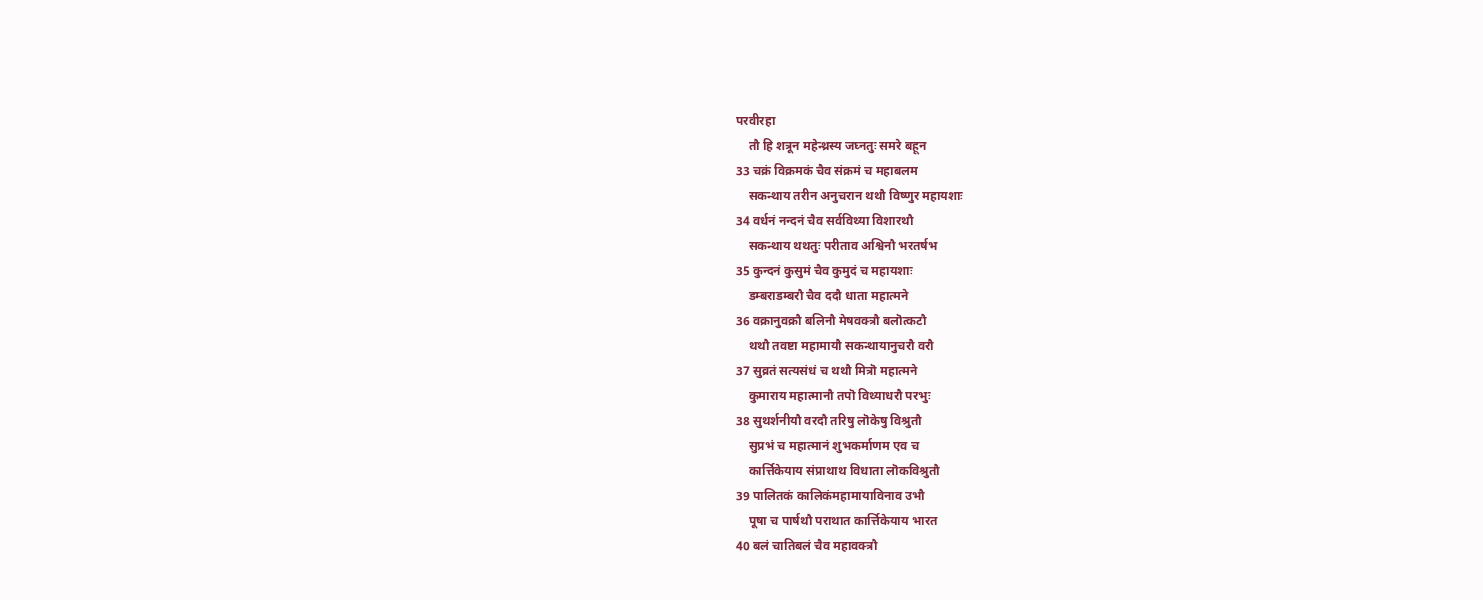परवीरहा
    तौ हि शत्रून महेन्थ्रस्य जघ्नतुः समरे बहून
33 चक्रं विक्रमकं चैव संक्रमं च महाबलम
    सकन्थाय तरीन अनुचरान थथौ विष्णुर महायशाः
34 वर्धनं नन्दनं चैव सर्वविथ्या विशारथौ
    सकन्थाय थथतुः परीताव अश्विनौ भरतर्षभ
35 कुन्दनं कुसुमं चैव कुमुदं च महायशाः
    डम्बराडम्बरौ चैव ददौ धाता महात्मने
36 वक्रानुवक्रौ बलिनौ मेषवक्त्रौ बलॊत्कटौ
    थथौ तवष्टा महामायौ सकन्थायानुचरौ वरौ
37 सुव्रतं सत्यसंधं च थथौ मित्रॊ महात्मने
    कुमाराय महात्मानौ तपॊ विथ्याधरौ परभुः
38 सुथर्शनीयौ वरदौ तरिषु लॊकेषु विश्रुतौ
    सुप्रभं च महात्मानं शुभकर्माणम एव च
    कार्त्तिकेयाय संप्राथाथ विधाता लॊकविश्रुतौ
39 पालितकं कालिकंमहामायाविनाव उभौ
    पूषा च पार्षथौ पराथात कार्त्तिकेयाय भारत
40 बलं चातिबलं चैव महावक्त्रौ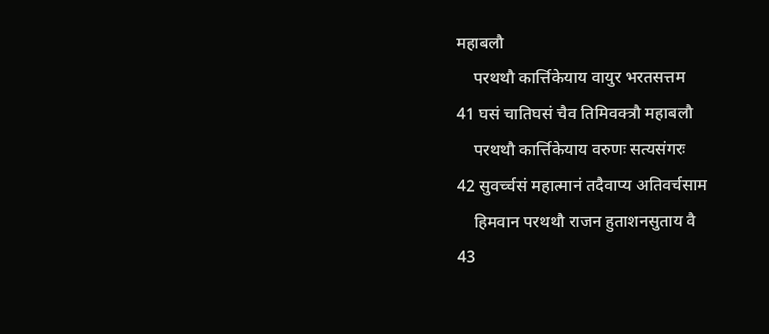महाबलौ
    परथथौ कार्त्तिकेयाय वायुर भरतसत्तम
41 घसं चातिघसं चैव तिमिवक्त्रौ महाबलौ
    परथथौ कार्त्तिकेयाय वरुणः सत्यसंगरः
42 सुवर्च्चसं महात्मानं तदैवाप्य अतिवर्चसाम
    हिमवान परथथौ राजन हुताशनसुताय वै
43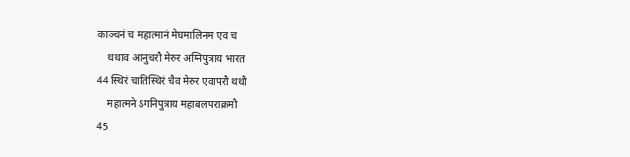काञ्चनं च महात्मानं मेघमालिनम एव च
    थथाव आनुचरौ मेरुर अग्निपुत्राय भारत
44 स्थिरं चातिस्थिरं चैव मेरुर एवापरौ थथौ
    महात्मने ऽगनिपुत्राय महाबलपराक्रमौ
45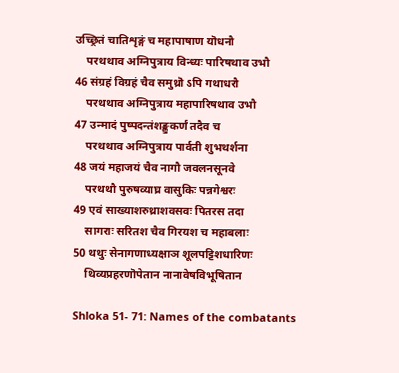उच्छ्रितं चातिशृङ्गं च महापाषाण यॊधनौ
    परथथाव अग्निपुत्राय विन्ध्यः पारिषथाव उभौ
46 संग्रहं विग्रहं चैव समुथ्रॊ ऽपि गथाधरौ
    परथथाव अग्निपुत्राय महापारिषथाव उभौ
47 उन्मादं पुष्पदन्तंशङ्कुकर्णं तदैव च
    परथथाव अग्निपुत्राय पार्वती शुभथर्शना
48 जयं महाजयं चैव नागौ जवलनसूनवे
    परथथौ पुरुषव्याघ्र वासुकिः पन्नगेश्वरः
49 एवं साख्याशरुथ्राशवसवः पितरस तदा
    सागराः सरितश चैव गिरयश च महाबलाः
50 थथुः सेनागणाध्यक्षाञ शूलपट्टिशधारिणः
    थिव्यप्रहरणॊपेतान नानावेषविभूषितान

Shloka 51- 71: Names of the combatants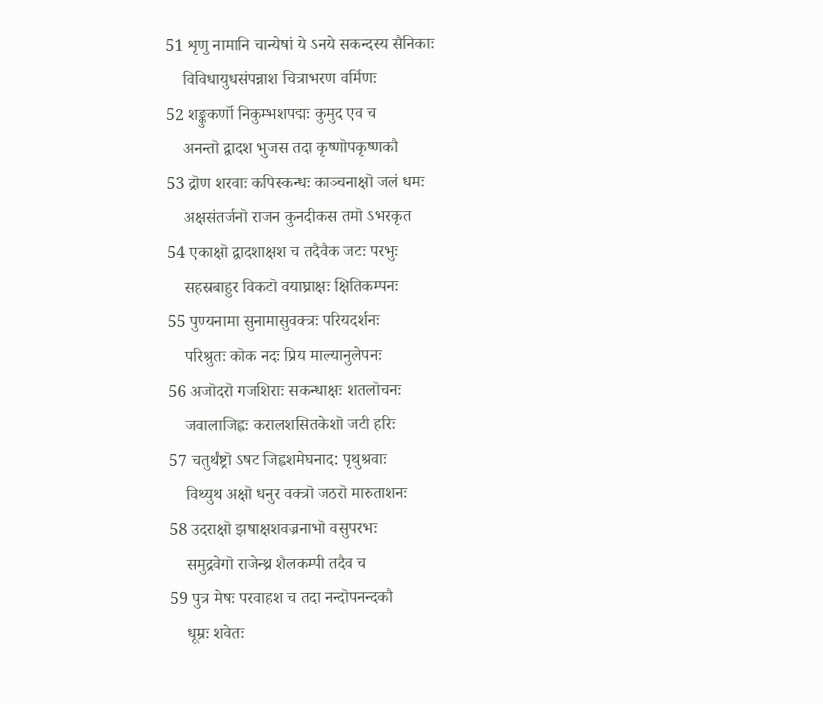51 शृणु नामानि चान्येषां ये ऽनये सकन्दस्य सैनिकाः
    विविधायुधसंपन्नाश चित्राभरण वर्मिणः
52 शङ्कुकर्णॊ निकुम्भशपद्मः कुमुद एव च
    अनन्तॊ द्वादश भुजस तदा कृष्णॊपकृष्णकौ
53 द्रॊण शरवाः कपिस्कन्धः काञ्चनाक्षॊ जलं धमः
    अक्षसंतर्जनॊ राजन कुनदीकस तमॊ ऽभरकृत
54 एकाक्षॊ द्वादशाक्षश च तदैवैक जटः परभुः
    सहस्रबाहुर विकटॊ वयाघ्राक्षः क्षितिकम्पनः
55 पुण्यनामा सुनामासुवक्त्रः परियदर्शनः
    परिश्रुतः कॊक नदः प्रिय माल्यानुलेपनः
56 अजॊदरॊ गजशिराः सकन्धाक्षः शतलॊचनः
    जवालाजिह्वः करालशसितकेशॊ जटी हरिः
57 चतुर्थंष्ट्रॊ ऽषट जिह्वशमेघनाद: पृथुश्रवाः
    विथ्युथ अक्षॊ धनुर वक्त्रॊ जठरॊ मारुताशनः
58 उदराक्षॊ झषाक्षशवज्रनाभॊ वसुपरभः
    समुद्रवेगॊ राजेन्थ्र शैलकम्पी तदैव च
59 पुत्र मेषः परवाहश च तदा नन्दॊपनन्दकौ
    धूम्रः शवेतः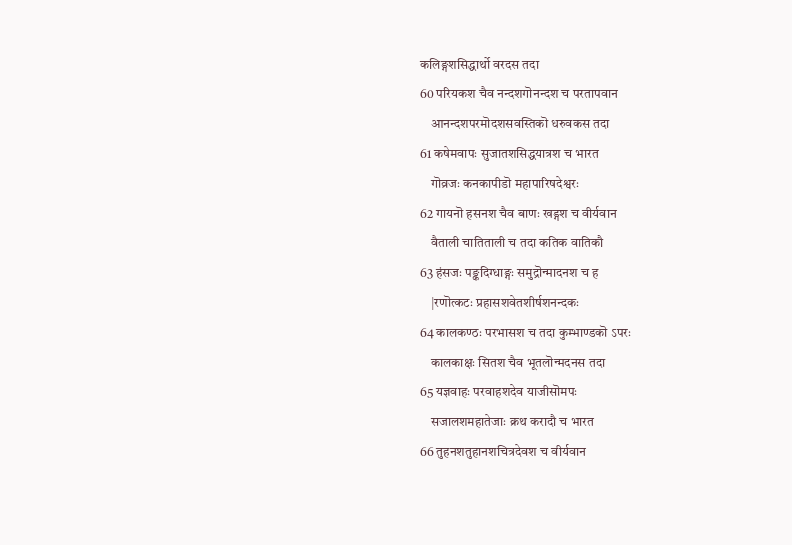कलिङ्गशसिद्धार्थो वरदस तदा
60 परियकश चैव नन्दशगॊनन्दश च परतापवान
    आनन्दशपरमॊदशसवस्तिकॊ धरुवकस तदा
61 कषेमवापः सुजातशसिद्धयात्रश च भारत
    गॊव्रजः कनकापीडॊ महापारिषदेश्वरः
62 गायनॊ हसनश चैव बाणः खड्गश च वीर्यवान
    वैताली चातिताली च तदा कतिक वातिकौ
63 हंसजः पङ्कदिग्धाङ्गः समुद्रॊन्मादनश च ह
    |रणॊत्कटः प्रहासशवेतशीर्षशनन्दकः
64 कालकण्ठः परभासश च तदा कुम्भाण्डकॊ ऽपरः
    कालकाक्षः सितश चैव भूतलॊन्मदनस तदा
65 यज्ञवाहः परवाहशदेव याजीसॊमपः
    सजालशमहातेजाः क्रथ करादौ च भारत
66 तुहनशतुहानशचित्रदेवश च वीर्यवान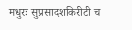मधुरः सुप्रसादशकिरीटी च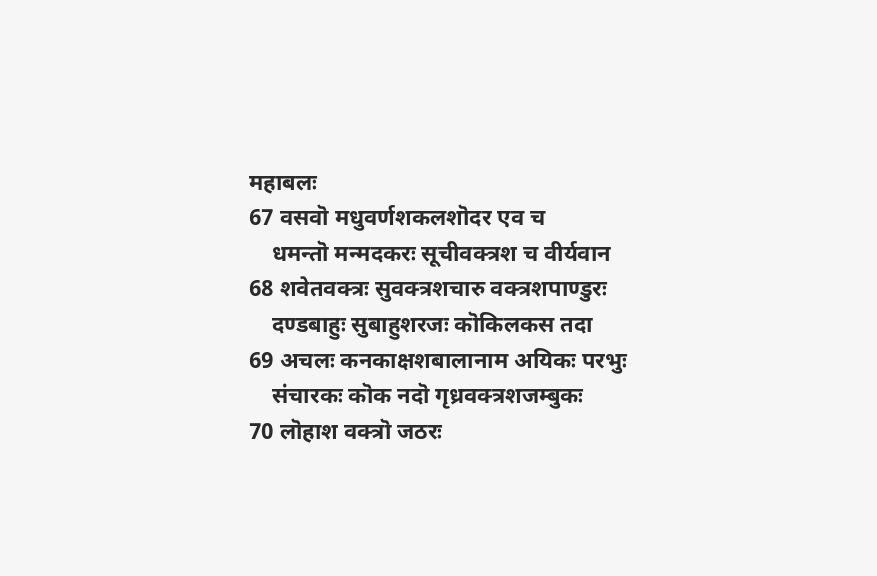महाबलः
67 वसवॊ मधुवर्णशकलशॊदर एव च
    धमन्तॊ मन्मदकरः सूचीवक्त्रश च वीर्यवान
68 शवेतवक्त्रः सुवक्त्रशचारु वक्त्रशपाण्डुरः
    दण्डबाहुः सुबाहुशरजः कॊकिलकस तदा
69 अचलः कनकाक्षशबालानाम अयिकः परभुः
    संचारकः कॊक नदॊ गृध्रवक्त्रशजम्बुकः
70 लॊहाश वक्त्रॊ जठरः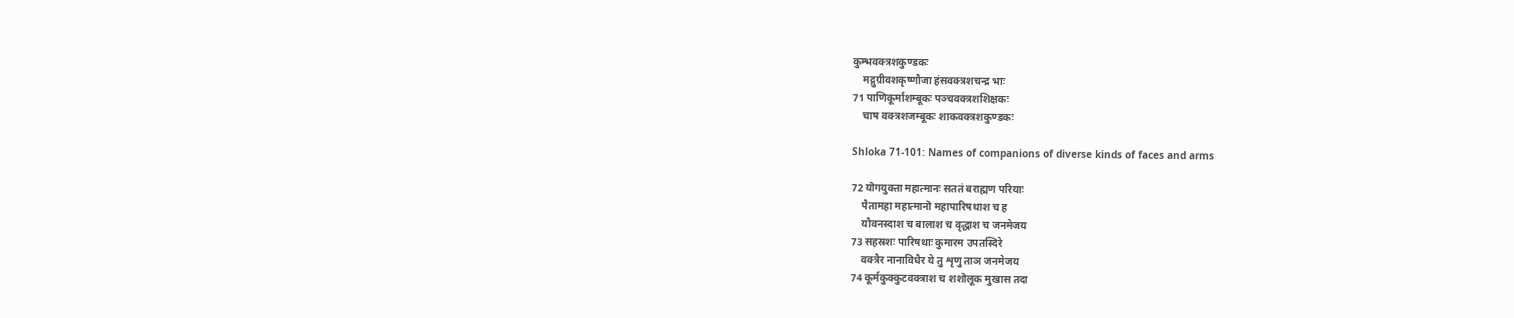कुम्भवक्त्रशकुण्डकः
    मद्गुग्रीवशकृष्णौजा हंसवक्त्रशचन्द्र भाः
71 पाणिकूर्माशम्बूकः पञ्चवक्त्रशशिक्षकः
    चाष वक्त्रशजम्बूकः शाकवक्त्रशकुण्डकः

Shloka 71-101: Names of companions of diverse kinds of faces and arms

72 यॊगयुक्ता महात्मानः सततं बराह्मण परियाः
    पैतामहा महात्मानॊ महापारिषथाश च ह
    यौवनस्दाश च बालाश च वृद्धाश च जनमेजय
73 सहस्रशः पारिषथाः कुमारम उपतस्दिरे
    वक्त्रैर नानाविधैर ये तु शृणु ताञ जनमेजय
74 कूर्मकुक्कुटवक्त्राश च शशॊलूक मुखास तदा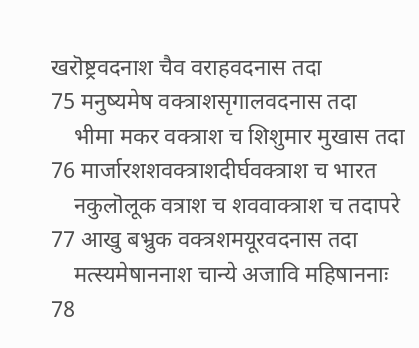खरॊष्ट्रवदनाश चैव वराहवदनास तदा
75 मनुष्यमेष वक्त्राशसृगालवदनास तदा
    भीमा मकर वक्त्राश च शिशुमार मुखास तदा
76 मार्जारशशवक्त्राशदीर्घवक्त्राश च भारत
    नकुलॊलूक वत्राश च शववाक्त्राश च तदापरे
77 आखु बभ्रुक वक्त्रशमयूरवदनास तदा
    मत्स्यमेषाननाश चान्ये अजावि महिषाननाः
78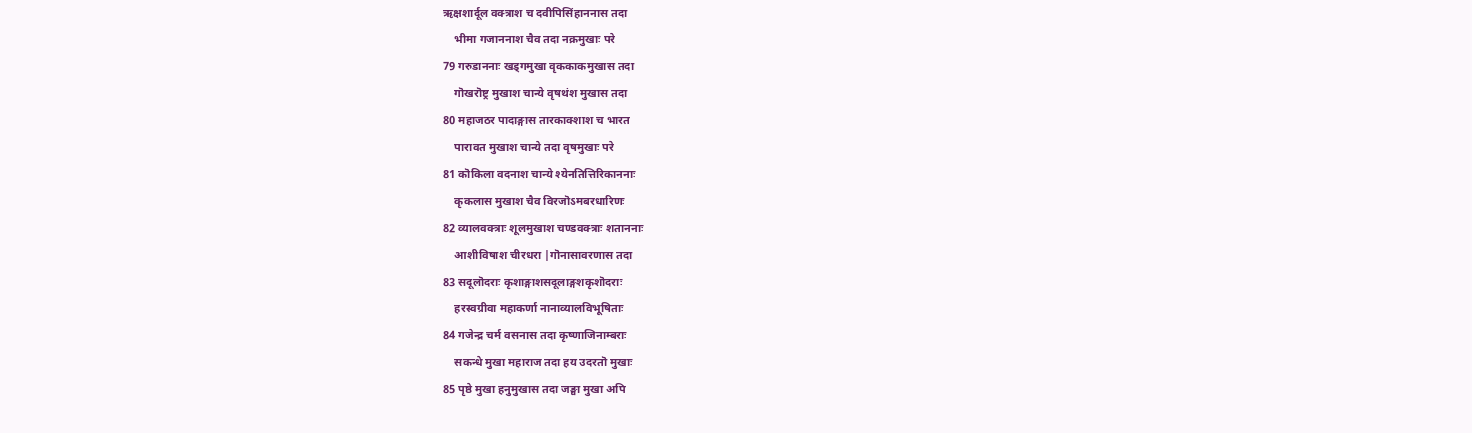ऋक्षशार्दूल वक्त्राश च दवीपिसिंहाननास तदा
    भीमा गजाननाश चैव तदा नक्रमुखाः परे
79 गरुडाननाः खड्गमुखा वृककाकमुखास तदा
    गॊखरॊष्ट्र मुखाश चान्ये वृषथंश मुखास तदा
80 महाजठर पादाङ्गास तारकाक्शाश च भारत
    पारावत मुखाश चान्ये तदा वृषमुखाः परे
81 कॊकिला वदनाश चान्ये श्येनतित्तिरिकाननाः
    कृकलास मुखाश चैव विरजॊऽमबरधारिणः
82 व्यालवक्त्राः शूलमुखाश चण्डवक्त्राः शताननाः
    आशीविषाश चीरधरा |गॊनासावरणास तदा
83 सदूलॊदराः कृशाङ्गाशसदूलाङ्गशकृशॊदराः
    हरस्वग्रीवा महाकर्णा नानाव्यालविभूषिताः
84 गजेन्द्र चर्म वसनास तदा कृष्णाजिनाम्बराः
    सकन्धे मुखा महाराज तदा हय उदरतॊ मुखाः
85 पृष्ठे मुखा हनुमुखास तदा जङ्घा मुखा अपि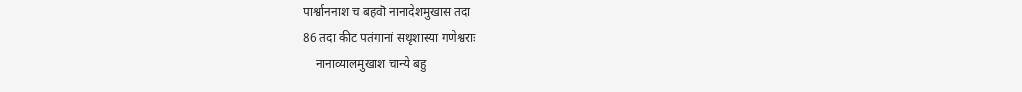पार्श्वाननाश च बहवॊ नानादेशमुखास तदा
86 तदा कीट पतंगानां सथृशास्या गणेश्वराः
    नानाव्यालमुखाश चान्ये बहु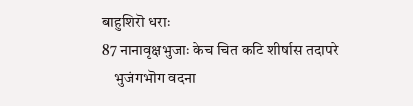बाहुशिरॊ धराः
87 नानावृक्षभुजाः केच चित कटि शीर्षास तदापरे
    भुजंगभॊग वदना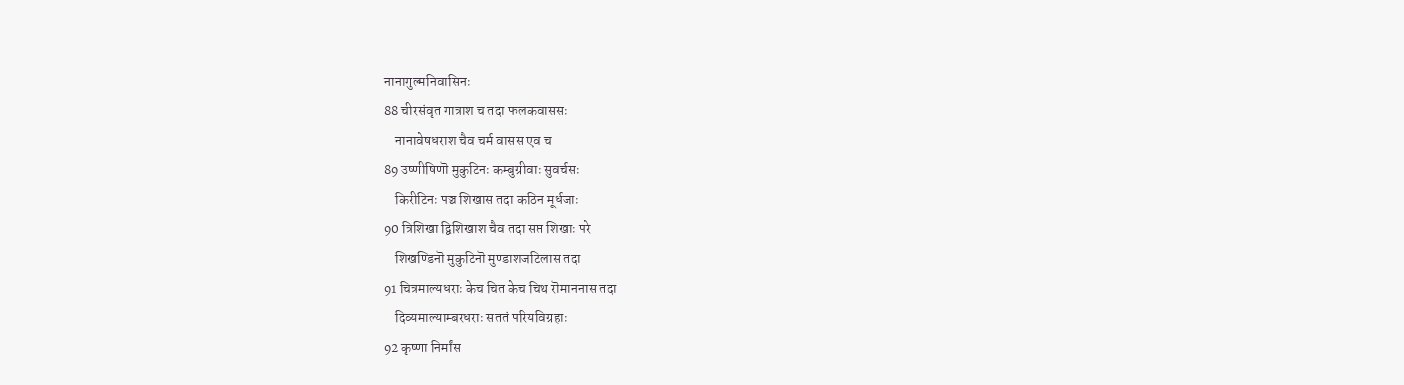नानागुल्मनिवासिनः
88 चीरसंवृत गात्राश च तदा फलकवाससः
    नानावेषधराश चैव चर्म वासस एव च
89 उष्णीषिणॊ मुकुटिनः कम्बुग्रीवाः सुवर्चसः
    किरीटिनः पञ्च शिखास तदा कठिन मूर्धजाः
90 त्रिशिखा द्विशिखाश चैव तदा सप्त शिखाः परे
    शिखण्डिनॊ मुकुटिनॊ मुण्डाशजटिलास तदा
91 चित्रमाल्यधराः केच चित केच चिथ रॊमाननास तदा
    दिव्यमाल्याम्बरधराः सततं परियविग्रहाः
92 कृष्णा निर्मांस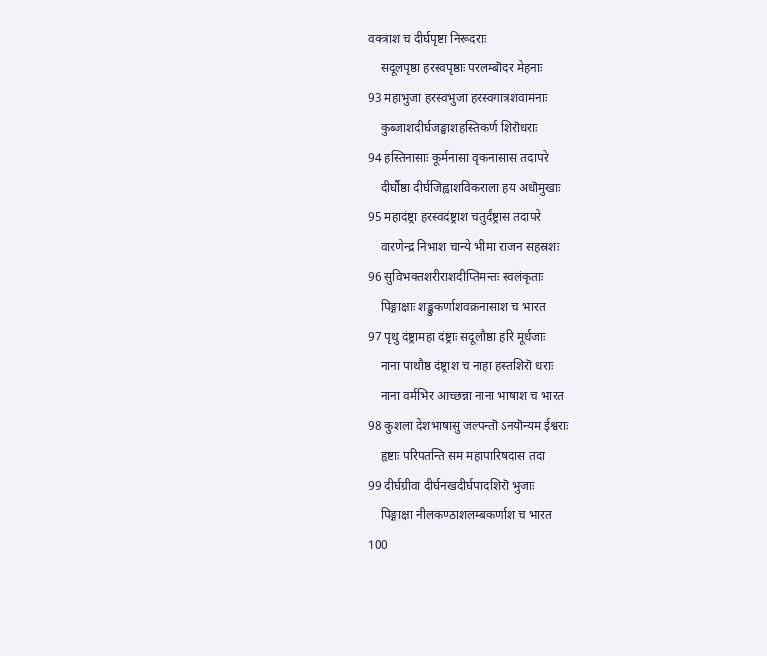वक्त्राश च दीर्घपृष्टा निरूदराः
    सदूलपृष्ठा हरस्वपृष्ठाः परलम्बॊदर मेहनाः
93 महाभुजा हरस्वभुजा हरस्वगात्रशवामनाः
    कुब्जाशदीर्घजङ्घाशहस्तिकर्ण शिरॊधराः
94 हस्तिनासाः कूर्मनासा वृकनासास तदापरे
    दीर्घौष्ठा दीर्घजिह्वाशविकराला हय अधॊमुखाः
95 महादंष्ट्रा हरस्वदंष्ट्राश चतुर्दंष्ट्रास तदापरे
    वारणेन्द्र निभाश चान्ये भीमा राजन सहस्रशः
96 सुविभक्तशरीराशदीप्तिमन्तः स्वलंकृताः
    पिङ्गाक्षाः शङ्कुकर्णाशवक्रनासाश च भारत
97 पृथु दंष्ट्रामहा दंष्ट्राः सदूलौष्ठा हरि मूर्धजाः
    नाना पाथौष्ठ दंष्ट्राश च नाहा हस्तशिरॊ धराः
    नाना वर्मभिर आच्छन्ना नाना भाषाश च भारत
98 कुशला देशभाषासु जल्पन्तॊ ऽनयॊन्यम ईश्वराः
    हृष्टाः परिपतन्ति सम महापारिषदास तदा
99 दीर्घग्रीवा दीर्घनखदीर्घपादशिरॊ भुजाः
    पिङ्गाक्षा नीलकण्ठाशलम्बकर्णाश च भारत
100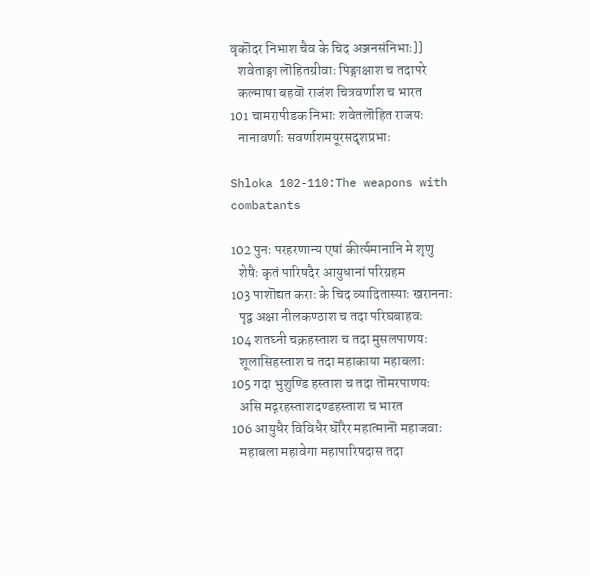वृकॊदर निभाश चैव के चिद अञ्जनसंनिभाः]]
   शवेताङ्गा लॊहितग्रीवाः पिङ्गाक्षाश च तदापरे
   कल्माषा बहवॊ राजंश चित्रवर्णाश च भारत
101 चामरापीडक निभाः शवेतलॊहित राजयः
   नानावर्णाः सवर्णाशमयूरसदृशप्रभाः

Shloka 102-110:The weapons with combatants

102 पुनः परहरणान्य एषां कीर्त्यमानानि मे शृणु
   शेषैः कृतं पारिषदैर आयुधानां परिग्रहम
103 पाशॊद्यत कराः के चिद व्यादितास्याः खराननाः
   पृद्व अक्षा नीलकण्ठाश च तदा परिघबाहवः
104 शतघ्नी चक्रहस्ताश च तदा मुसलपाणयः
   शूलासिहस्ताश च तदा महाकाया महाबलाः
105 गदा भुशुण्डि हस्ताश च तदा तॊमरपाणयः
   असि मद्गरहस्ताशदण्डहस्ताश च भारत
106 आयुधैर विविधैर घॊरैर महात्मानॊ महाजवाः
   महाबला महावेगा महापारिषदास तदा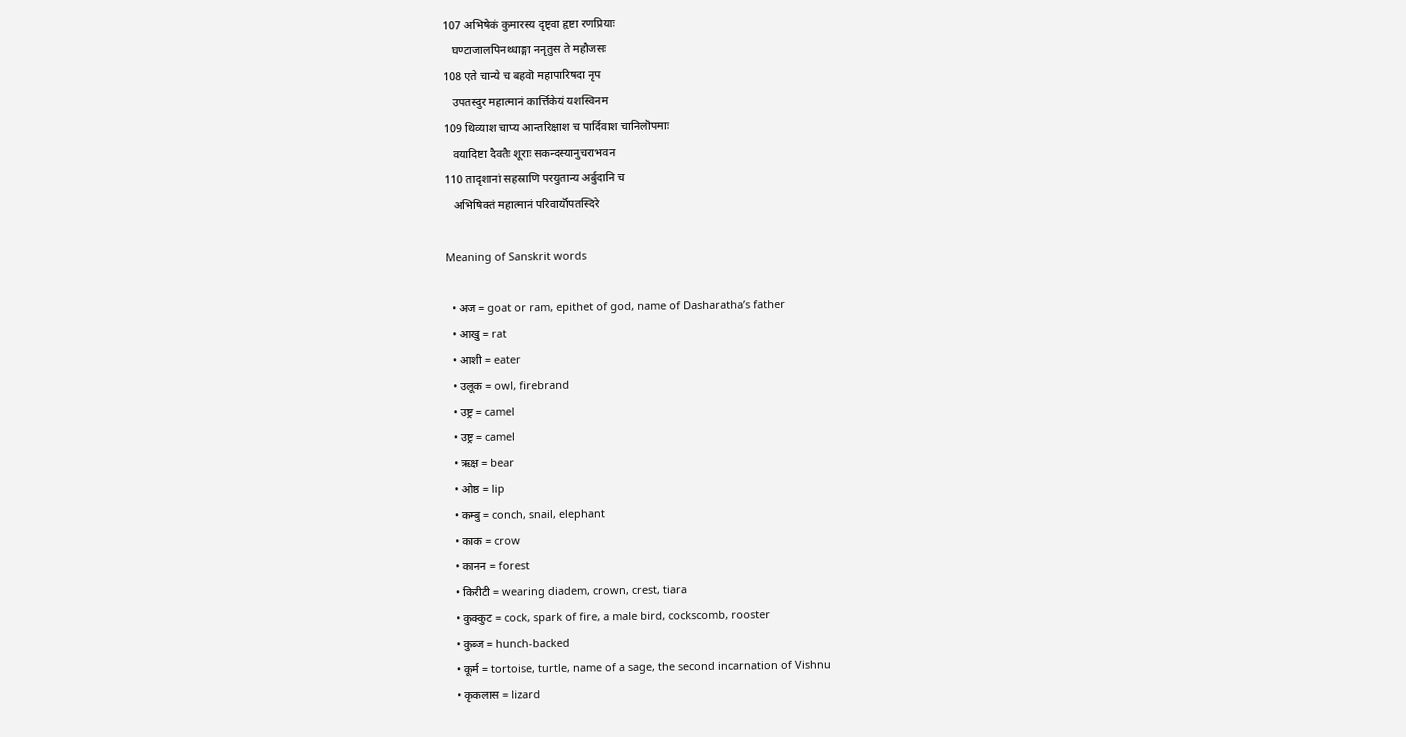107 अभिषेकं कुमारस्य दृष्ट्वा हृष्टा रणप्रियाः
   घण्टाजालपिनथ्धाङ्गा ननृतुस ते महौजसः
108 एते चान्ये च बहवॊ महापारिषदा नृप
   उपतस्दुर महात्मानं कार्त्तिकेयं यशस्विनम
109 थिव्याश चाप्य आन्तरिक्षाश च पार्दिवाश चानिलॊपमाः
   वयादिष्टा दैवतैः शूराः सकन्दस्यानुचराभवन
110 तादृशानां सहस्राणि परयुतान्य अर्बुदानि च
   अभिषिक्तं महात्मानं परिवार्यॊपतस्दिरे

Meaning of Sanskrit words

  • अज = goat or ram, epithet of god, name of Dasharatha’s father
  • आखु = rat
  • आशी = eater
  • उलूक = owl, firebrand
  • उष्ट्र = camel
  • उष्ट्र = camel
  • ऋक्ष = bear
  • ओष्ठ = lip
  • कम्बु = conch, snail, elephant
  • काक = crow
  • कानन = forest
  • किरीटी = wearing diadem, crown, crest, tiara
  • कुक्कुट = cock, spark of fire, a male bird, cockscomb, rooster
  • कुब्ज = hunch-backed
  • कूर्म = tortoise, turtle, name of a sage, the second incarnation of Vishnu
  • कृकलास = lizard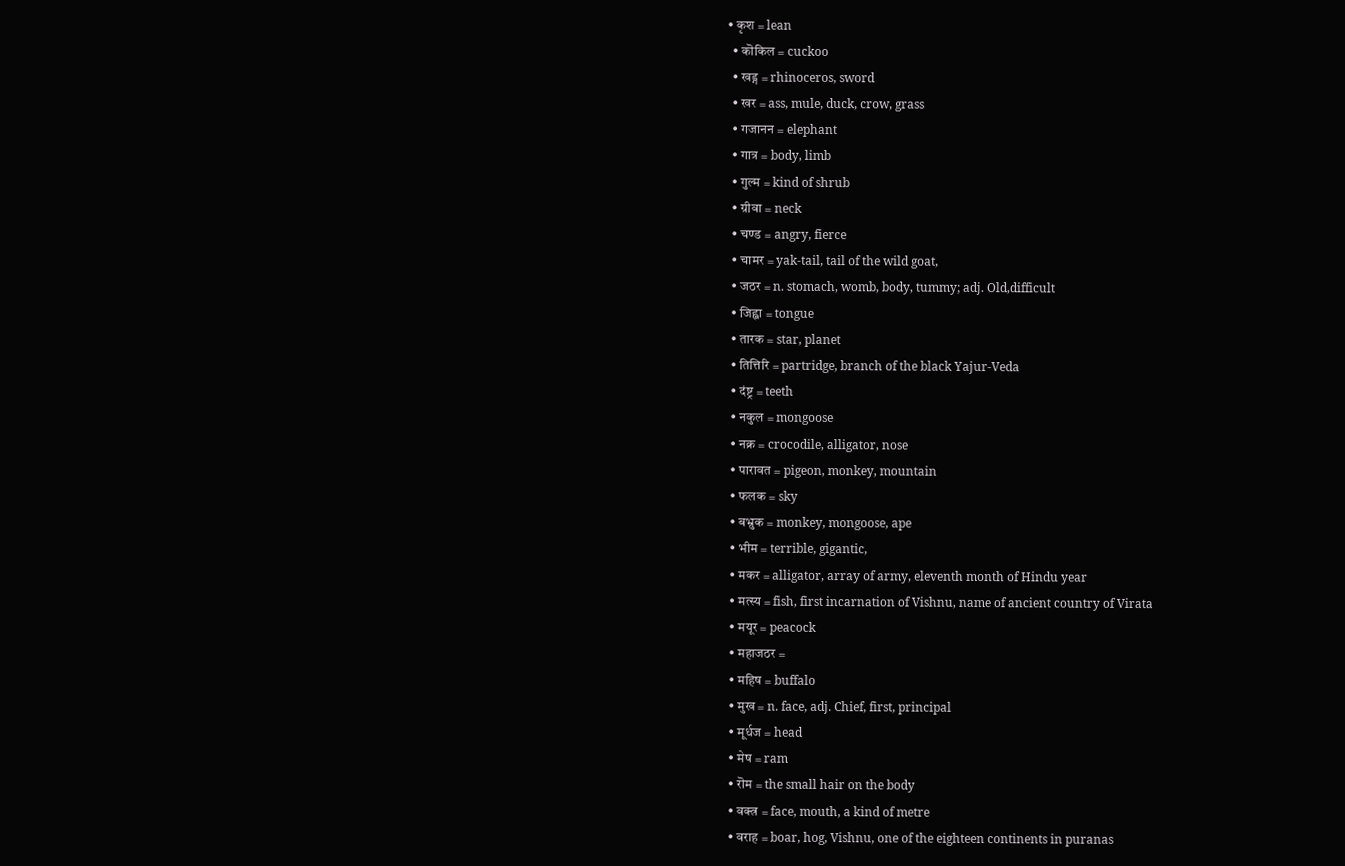• कृश = lean
  • कॊकिल = cuckoo
  • खड्ग = rhinoceros, sword
  • खर = ass, mule, duck, crow, grass
  • गजानन = elephant
  • गात्र = body, limb
  • गुल्म = kind of shrub
  • ग्रीवा = neck
  • चण्ड = angry, fierce
  • चामर = yak-tail, tail of the wild goat,
  • जठर = n. stomach, womb, body, tummy; adj. Old,difficult
  • जिह्वा = tongue
  • तारक = star, planet
  • तित्तिरि = partridge, branch of the black Yajur-Veda
  • दंष्ट्र = teeth
  • नकुल = mongoose
  • नक्र = crocodile, alligator, nose
  • पारावत = pigeon, monkey, mountain
  • फलक = sky
  • बभ्रुक = monkey, mongoose, ape
  • भीम = terrible, gigantic,
  • मकर = alligator, array of army, eleventh month of Hindu year
  • मत्स्य = fish, first incarnation of Vishnu, name of ancient country of Virata
  • मयूर = peacock
  • महाजठर =
  • महिष = buffalo
  • मुख = n. face, adj. Chief, first, principal
  • मूर्धज = head
  • मेष = ram
  • रॊम = the small hair on the body
  • वक्त्र = face, mouth, a kind of metre
  • वराह = boar, hog, Vishnu, one of the eighteen continents in puranas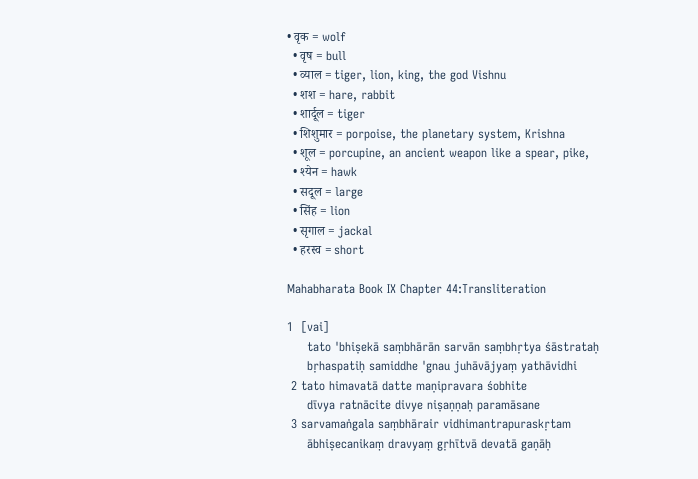• वृक = wolf
  • वृष = bull
  • व्याल = tiger, lion, king, the god Vishnu
  • शश = hare, rabbit
  • शार्दूल = tiger
  • शिशुमार = porpoise, the planetary system, Krishna
  • शूल = porcupine, an ancient weapon like a spear, pike,
  • श्येन = hawk
  • सदूल = large
  • सिंह = lion
  • सृगाल = jackal
  • हरस्व = short

Mahabharata Book IX Chapter 44:Transliteration

1  [vai]
     tato 'bhiṣekā saṃbhārān sarvān saṃbhṛtya śāstrataḥ
     bṛhaspatiḥ samiddhe 'gnau juhāvājyaṃ yathāvidhi
 2 tato himavatā datte maṇipravara śobhite
     dīvya ratnācite divye niṣaṇṇaḥ paramāsane
 3 sarvamaṅgala saṃbhārair vidhimantrapuraskṛtam
     ābhiṣecanikaṃ dravyaṃ gṛhītvā devatā gaṇāḥ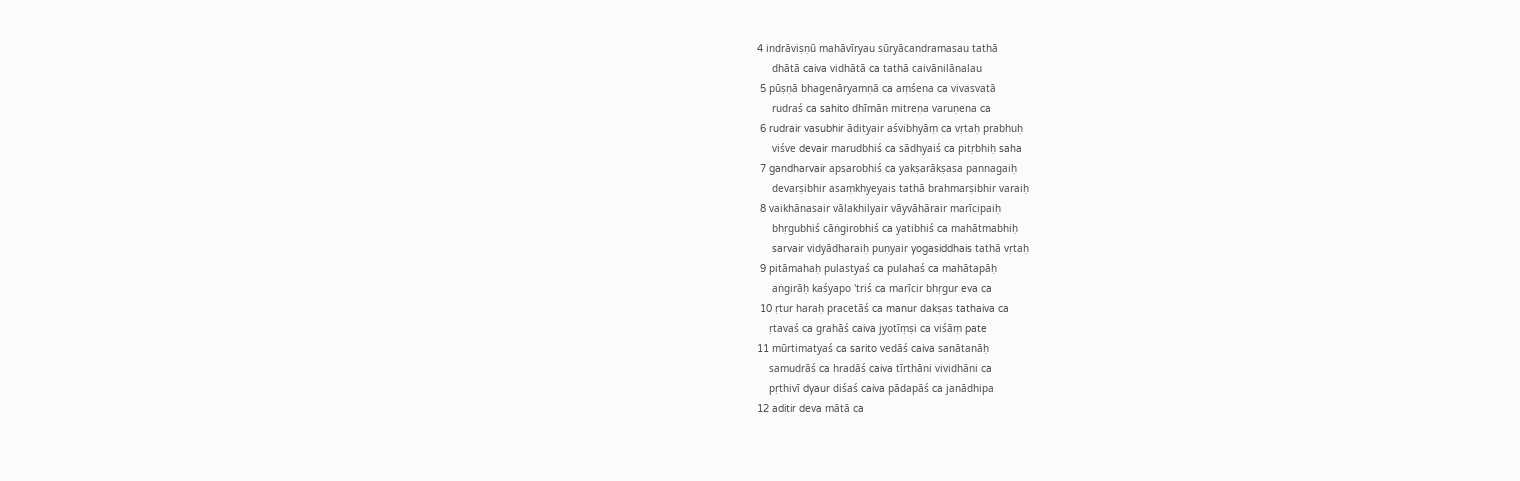4 indrāviṣṇū mahāvīryau sūryācandramasau tathā
     dhātā caiva vidhātā ca tathā caivānilānalau
 5 pūṣṇā bhagenāryamṇā ca aṃśena ca vivasvatā
     rudraś ca sahito dhīmān mitreṇa varuṇena ca
 6 rudrair vasubhir ādityair aśvibhyāṃ ca vṛtaḥ prabhuḥ
     viśve devair marudbhiś ca sādhyaiś ca pitṛbhiḥ saha
 7 gandharvair apsarobhiś ca yakṣarākṣasa pannagaiḥ
     devarṣibhir asaṃkhyeyais tathā brahmarṣibhir varaiḥ
 8 vaikhānasair vālakhilyair vāyvāhārair marīcipaiḥ
     bhṛgubhiś cāṅgirobhiś ca yatibhiś ca mahātmabhiḥ
     sarvair vidyādharaiḥ puṇyair yogasiddhais tathā vṛtaḥ
 9 pitāmahaḥ pulastyaś ca pulahaś ca mahātapāḥ
     aṅgirāḥ kaśyapo 'triś ca marīcir bhṛgur eva ca
 10 ṛtur haraḥ pracetāś ca manur dakṣas tathaiva ca
    ṛtavaś ca grahāś caiva jyotīṃṣi ca viśāṃ pate
11 mūrtimatyaś ca sarito vedāś caiva sanātanāḥ
    samudrāś ca hradāś caiva tīrthāni vividhāni ca
    pṛthivī dyaur diśaś caiva pādapāś ca janādhipa
12 aditir deva mātā ca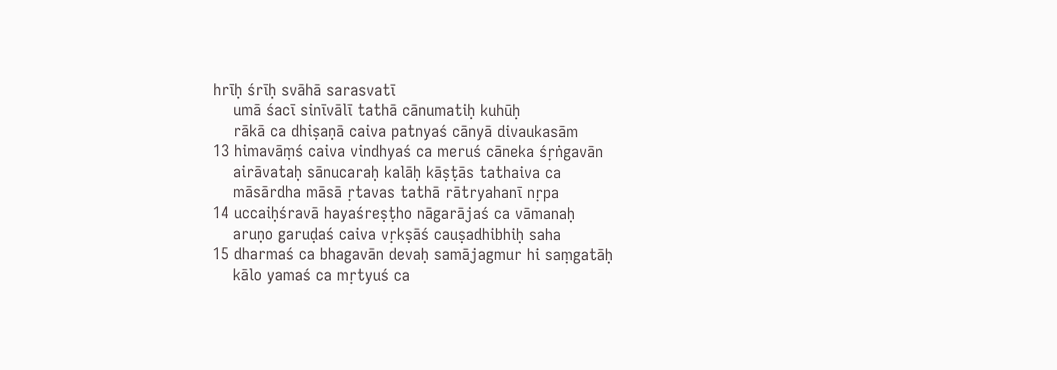hrīḥ śrīḥ svāhā sarasvatī
    umā śacī sinīvālī tathā cānumatiḥ kuhūḥ
    rākā ca dhiṣaṇā caiva patnyaś cānyā divaukasām
13 himavāṃś caiva vindhyaś ca meruś cāneka śṛṅgavān
    airāvataḥ sānucaraḥ kalāḥ kāṣṭās tathaiva ca
    māsārdha māsā ṛtavas tathā rātryahanī nṛpa
14 uccaiḥśravā hayaśreṣṭho nāgarājaś ca vāmanaḥ
    aruṇo garuḍaś caiva vṛkṣāś cauṣadhibhiḥ saha
15 dharmaś ca bhagavān devaḥ samājagmur hi saṃgatāḥ
    kālo yamaś ca mṛtyuś ca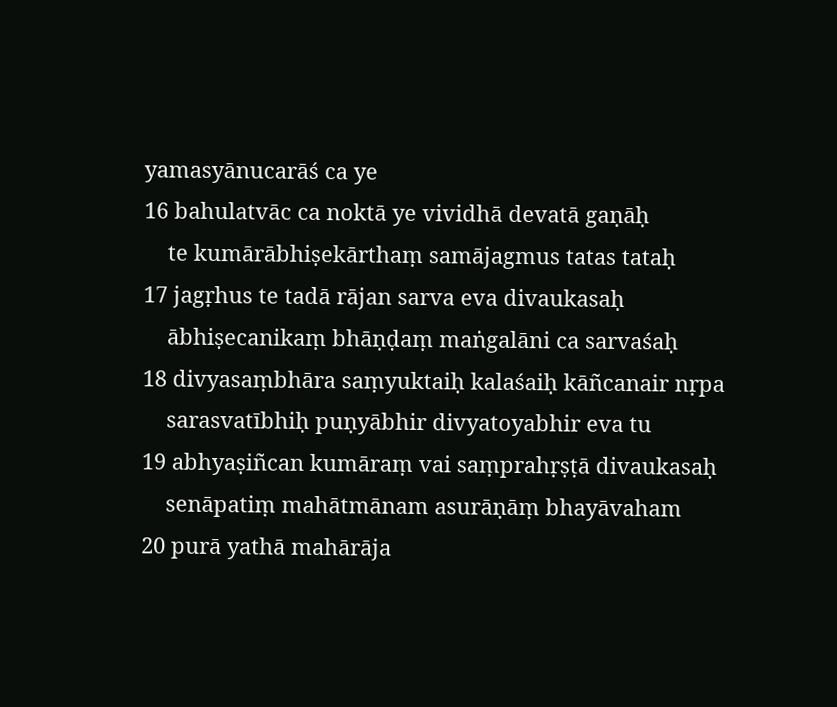yamasyānucarāś ca ye
16 bahulatvāc ca noktā ye vividhā devatā gaṇāḥ
    te kumārābhiṣekārthaṃ samājagmus tatas tataḥ
17 jagṛhus te tadā rājan sarva eva divaukasaḥ
    ābhiṣecanikaṃ bhāṇḍaṃ maṅgalāni ca sarvaśaḥ
18 divyasaṃbhāra saṃyuktaiḥ kalaśaiḥ kāñcanair nṛpa
    sarasvatībhiḥ puṇyābhir divyatoyabhir eva tu
19 abhyaṣiñcan kumāraṃ vai saṃprahṛṣṭā divaukasaḥ
    senāpatiṃ mahātmānam asurāṇāṃ bhayāvaham
20 purā yathā mahārāja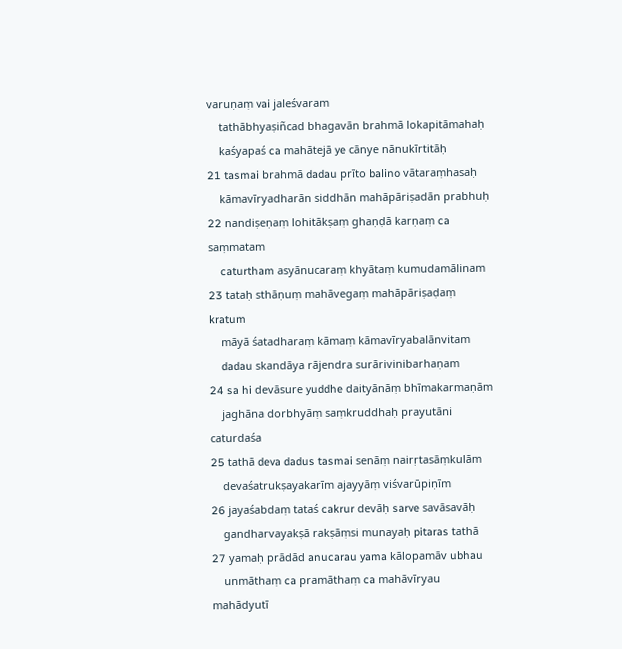varuṇaṃ vai jaleśvaram
    tathābhyaṣiñcad bhagavān brahmā lokapitāmahaḥ
    kaśyapaś ca mahātejā ye cānye nānukīrtitāḥ
21 tasmai brahmā dadau prīto balino vātaraṃhasaḥ
    kāmavīryadharān siddhān mahāpāriṣadān prabhuḥ
22 nandiṣeṇaṃ lohitākṣaṃ ghaṇḍā karṇaṃ ca saṃmatam
    caturtham asyānucaraṃ khyātaṃ kumudamālinam
23 tataḥ sthāṇuṃ mahāvegaṃ mahāpāriṣaḍaṃ kratum
    māyā śatadharaṃ kāmaṃ kāmavīryabalānvitam
    dadau skandāya rājendra surārivinibarhaṇam
24 sa hi devāsure yuddhe daityānāṃ bhīmakarmaṇām
    jaghāna dorbhyāṃ saṃkruddhaḥ prayutāni caturdaśa
25 tathā deva dadus tasmai senāṃ nairṛtasāṃkulām
    devaśatrukṣayakarīm ajayyāṃ viśvarūpiṇīm
26 jayaśabdaṃ tataś cakrur devāḥ sarve savāsavāḥ
    gandharvayakṣā rakṣāṃsi munayaḥ pitaras tathā
27 yamaḥ prādād anucarau yama kālopamāv ubhau
    unmāthaṃ ca pramāthaṃ ca mahāvīryau mahādyutī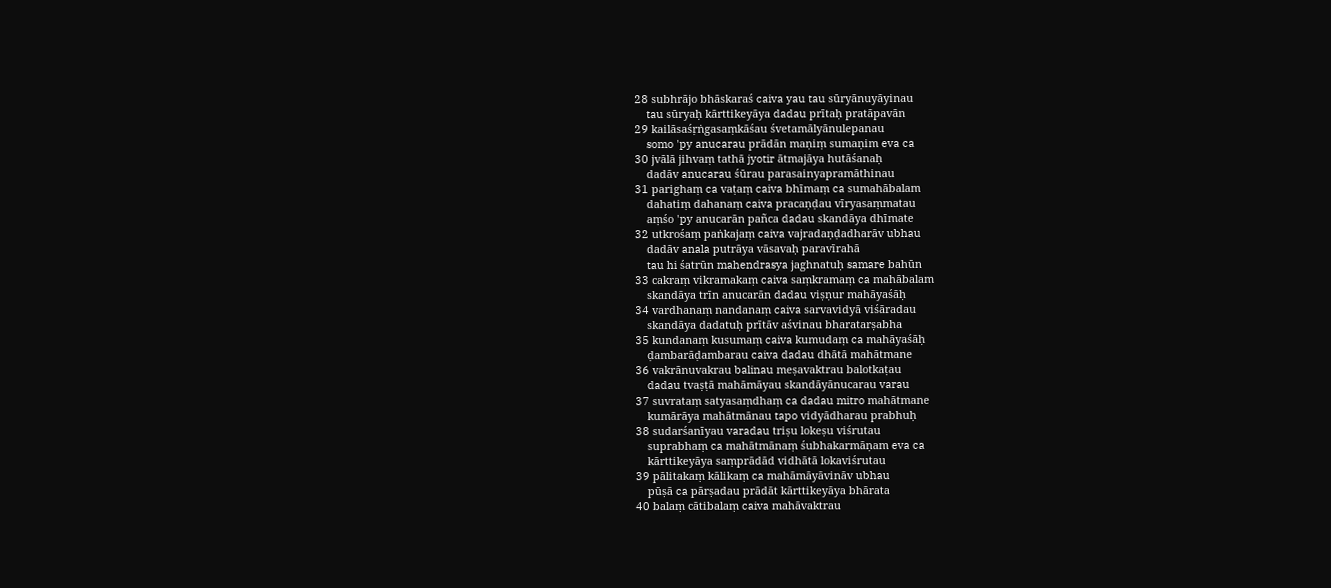28 subhrājo bhāskaraś caiva yau tau sūryānuyāyinau
    tau sūryaḥ kārttikeyāya dadau prītaḥ pratāpavān
29 kailāsaśṛṅgasaṃkāśau śvetamālyānulepanau
    somo 'py anucarau prādān maṇiṃ sumaṇim eva ca
30 jvālā jihvaṃ tathā jyotir ātmajāya hutāśanaḥ
    dadāv anucarau śūrau parasainyapramāthinau
31 parighaṃ ca vaṭaṃ caiva bhīmaṃ ca sumahābalam
    dahatiṃ dahanaṃ caiva pracaṇḍau vīryasaṃmatau
    aṃśo 'py anucarān pañca dadau skandāya dhīmate
32 utkrośaṃ paṅkajaṃ caiva vajradaṇḍadharāv ubhau
    dadāv anala putrāya vāsavaḥ paravīrahā
    tau hi śatrūn mahendrasya jaghnatuḥ samare bahūn
33 cakraṃ vikramakaṃ caiva saṃkramaṃ ca mahābalam
    skandāya trīn anucarān dadau viṣṇur mahāyaśāḥ
34 vardhanaṃ nandanaṃ caiva sarvavidyā viśāradau
    skandāya dadatuḥ prītāv aśvinau bharatarṣabha
35 kundanaṃ kusumaṃ caiva kumudaṃ ca mahāyaśāḥ
    ḍambarāḍambarau caiva dadau dhātā mahātmane
36 vakrānuvakrau balinau meṣavaktrau balotkaṭau
    dadau tvaṣṭā mahāmāyau skandāyānucarau varau
37 suvrataṃ satyasaṃdhaṃ ca dadau mitro mahātmane
    kumārāya mahātmānau tapo vidyādharau prabhuḥ
38 sudarśanīyau varadau triṣu lokeṣu viśrutau
    suprabhaṃ ca mahātmānaṃ śubhakarmāṇam eva ca
    kārttikeyāya saṃprādād vidhātā lokaviśrutau
39 pālitakaṃ kālikaṃ ca mahāmāyāvināv ubhau
    pūṣā ca pārṣadau prādāt kārttikeyāya bhārata
40 balaṃ cātibalaṃ caiva mahāvaktrau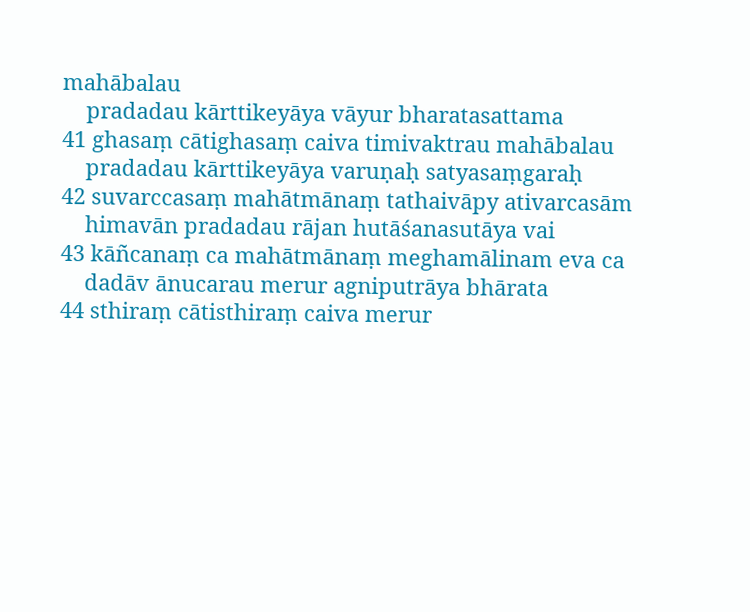mahābalau
    pradadau kārttikeyāya vāyur bharatasattama
41 ghasaṃ cātighasaṃ caiva timivaktrau mahābalau
    pradadau kārttikeyāya varuṇaḥ satyasaṃgaraḥ
42 suvarccasaṃ mahātmānaṃ tathaivāpy ativarcasām
    himavān pradadau rājan hutāśanasutāya vai
43 kāñcanaṃ ca mahātmānaṃ meghamālinam eva ca
    dadāv ānucarau merur agniputrāya bhārata
44 sthiraṃ cātisthiraṃ caiva merur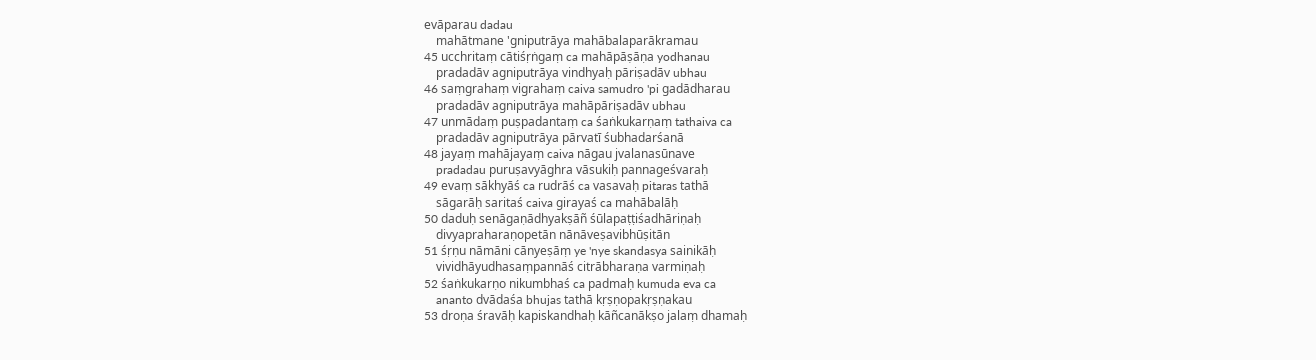evāparau dadau
    mahātmane 'gniputrāya mahābalaparākramau
45 ucchritaṃ cātiśṛṅgaṃ ca mahāpāṣāṇa yodhanau
    pradadāv agniputrāya vindhyaḥ pāriṣadāv ubhau
46 saṃgrahaṃ vigrahaṃ caiva samudro 'pi gadādharau
    pradadāv agniputrāya mahāpāriṣadāv ubhau
47 unmādaṃ puṣpadantaṃ ca śaṅkukarṇaṃ tathaiva ca
    pradadāv agniputrāya pārvatī śubhadarśanā
48 jayaṃ mahājayaṃ caiva nāgau jvalanasūnave
    pradadau puruṣavyāghra vāsukiḥ pannageśvaraḥ
49 evaṃ sākhyāś ca rudrāś ca vasavaḥ pitaras tathā
    sāgarāḥ saritaś caiva girayaś ca mahābalāḥ
50 daduḥ senāgaṇādhyakṣāñ śūlapaṭṭiśadhāriṇaḥ
    divyapraharaṇopetān nānāveṣavibhūṣitān
51 śṛṇu nāmāni cānyeṣāṃ ye 'nye skandasya sainikāḥ
    vividhāyudhasaṃpannāś citrābharaṇa varmiṇaḥ
52 śaṅkukarṇo nikumbhaś ca padmaḥ kumuda eva ca
    ananto dvādaśa bhujas tathā kṛṣṇopakṛṣṇakau
53 droṇa śravāḥ kapiskandhaḥ kāñcanākṣo jalaṃ dhamaḥ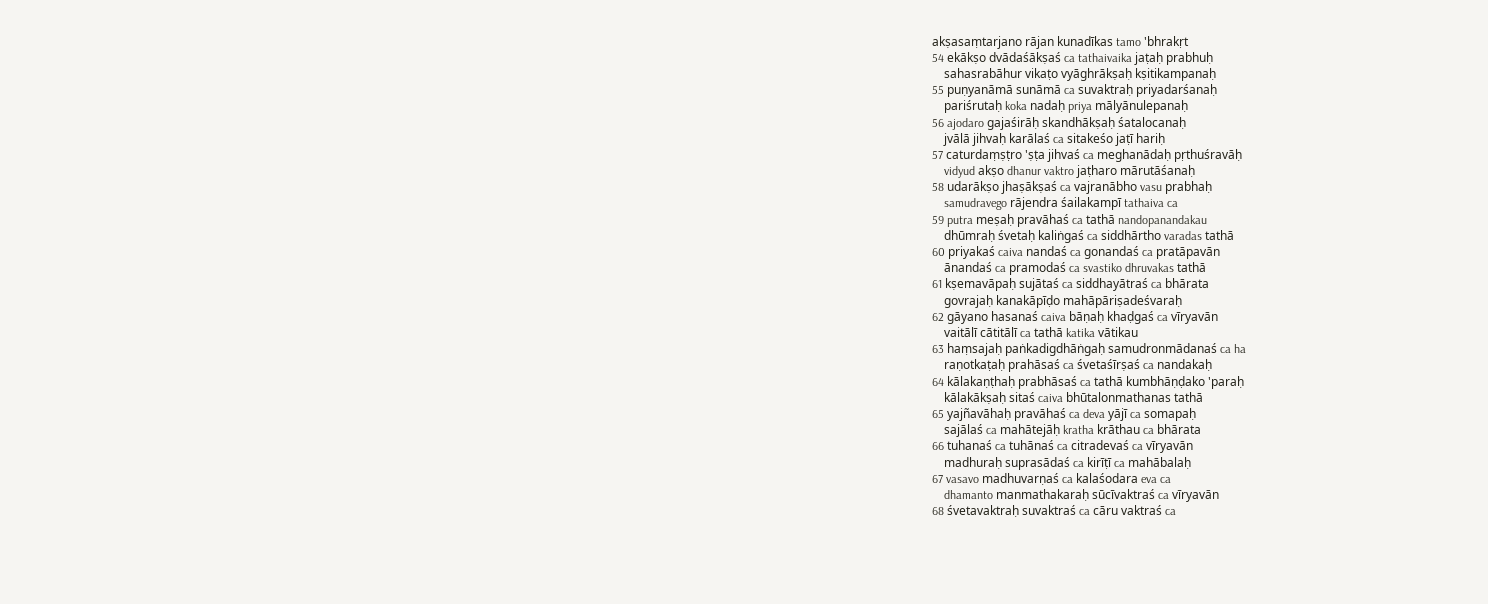akṣasaṃtarjano rājan kunadīkas tamo 'bhrakṛt
54 ekākṣo dvādaśākṣaś ca tathaivaika jaṭaḥ prabhuḥ
    sahasrabāhur vikaṭo vyāghrākṣaḥ kṣitikampanaḥ
55 puṇyanāmā sunāmā ca suvaktraḥ priyadarśanaḥ
    pariśrutaḥ koka nadaḥ priya mālyānulepanaḥ
56 ajodaro gajaśirāḥ skandhākṣaḥ śatalocanaḥ
    jvālā jihvaḥ karālaś ca sitakeśo jaṭī hariḥ
57 caturdaṃṣṭro 'ṣṭa jihvaś ca meghanādaḥ pṛthuśravāḥ
    vidyud akṣo dhanur vaktro jaṭharo mārutāśanaḥ
58 udarākṣo jhaṣākṣaś ca vajranābho vasu prabhaḥ
    samudravego rājendra śailakampī tathaiva ca
59 putra meṣaḥ pravāhaś ca tathā nandopanandakau
    dhūmraḥ śvetaḥ kaliṅgaś ca siddhārtho varadas tathā
60 priyakaś caiva nandaś ca gonandaś ca pratāpavān
    ānandaś ca pramodaś ca svastiko dhruvakas tathā
61 kṣemavāpaḥ sujātaś ca siddhayātraś ca bhārata
    govrajaḥ kanakāpīḍo mahāpāriṣadeśvaraḥ
62 gāyano hasanaś caiva bāṇaḥ khaḍgaś ca vīryavān
    vaitālī cātitālī ca tathā katika vātikau
63 haṃsajaḥ paṅkadigdhāṅgaḥ samudronmādanaś ca ha
    raṇotkaṭaḥ prahāsaś ca śvetaśīrṣaś ca nandakaḥ
64 kālakaṇṭhaḥ prabhāsaś ca tathā kumbhāṇḍako 'paraḥ
    kālakākṣaḥ sitaś caiva bhūtalonmathanas tathā
65 yajñavāhaḥ pravāhaś ca deva yājī ca somapaḥ
    sajālaś ca mahātejāḥ kratha krāthau ca bhārata
66 tuhanaś ca tuhānaś ca citradevaś ca vīryavān
    madhuraḥ suprasādaś ca kirīṭī ca mahābalaḥ
67 vasavo madhuvarṇaś ca kalaśodara eva ca
    dhamanto manmathakaraḥ sūcīvaktraś ca vīryavān
68 śvetavaktraḥ suvaktraś ca cāru vaktraś ca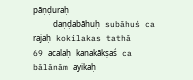pāṇḍuraḥ
    daṇḍabāhuḥ subāhuś ca rajaḥ kokilakas tathā
69 acalaḥ kanakākṣaś ca bālānām ayikaḥ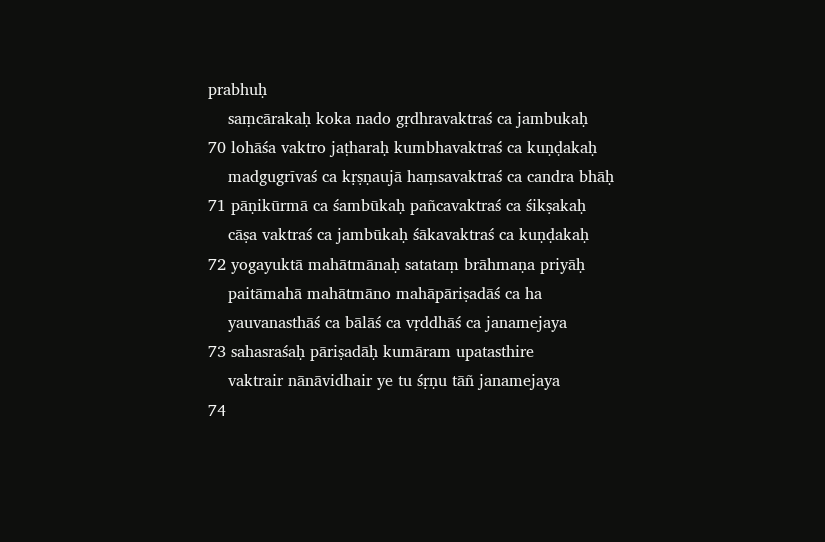prabhuḥ
    saṃcārakaḥ koka nado gṛdhravaktraś ca jambukaḥ
70 lohāśa vaktro jaṭharaḥ kumbhavaktraś ca kuṇḍakaḥ
    madgugrīvaś ca kṛṣṇaujā haṃsavaktraś ca candra bhāḥ
71 pāṇikūrmā ca śambūkaḥ pañcavaktraś ca śikṣakaḥ
    cāṣa vaktraś ca jambūkaḥ śākavaktraś ca kuṇḍakaḥ
72 yogayuktā mahātmānaḥ satataṃ brāhmaṇa priyāḥ
    paitāmahā mahātmāno mahāpāriṣadāś ca ha
    yauvanasthāś ca bālāś ca vṛddhāś ca janamejaya
73 sahasraśaḥ pāriṣadāḥ kumāram upatasthire
    vaktrair nānāvidhair ye tu śṛṇu tāñ janamejaya
74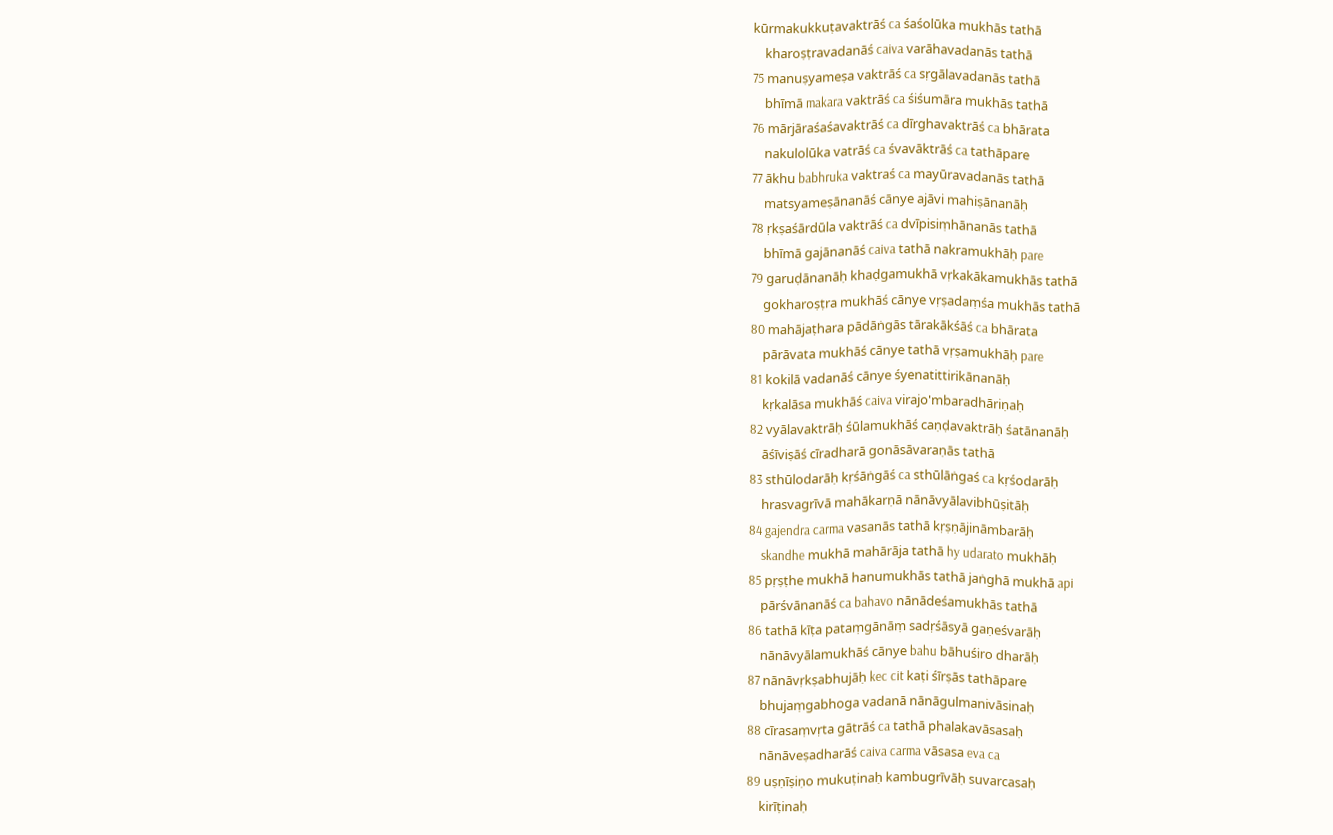kūrmakukkuṭavaktrāś ca śaśolūka mukhās tathā
    kharoṣṭravadanāś caiva varāhavadanās tathā
75 manuṣyameṣa vaktrāś ca sṛgālavadanās tathā
    bhīmā makara vaktrāś ca śiśumāra mukhās tathā
76 mārjāraśaśavaktrāś ca dīrghavaktrāś ca bhārata
    nakulolūka vatrāś ca śvavāktrāś ca tathāpare
77 ākhu babhruka vaktraś ca mayūravadanās tathā
    matsyameṣānanāś cānye ajāvi mahiṣānanāḥ
78 ṛkṣaśārdūla vaktrāś ca dvīpisiṃhānanās tathā
    bhīmā gajānanāś caiva tathā nakramukhāḥ pare
79 garuḍānanāḥ khaḍgamukhā vṛkakākamukhās tathā
    gokharoṣṭra mukhāś cānye vṛṣadaṃśa mukhās tathā
80 mahājaṭhara pādāṅgās tārakākśāś ca bhārata
    pārāvata mukhāś cānye tathā vṛṣamukhāḥ pare
81 kokilā vadanāś cānye śyenatittirikānanāḥ
    kṛkalāsa mukhāś caiva virajo'mbaradhāriṇaḥ
82 vyālavaktrāḥ śūlamukhāś caṇḍavaktrāḥ śatānanāḥ
    āśīviṣāś cīradharā gonāsāvaraṇās tathā
83 sthūlodarāḥ kṛśāṅgāś ca sthūlāṅgaś ca kṛśodarāḥ
    hrasvagrīvā mahākarṇā nānāvyālavibhūṣitāḥ
84 gajendra carma vasanās tathā kṛṣṇājināmbarāḥ
    skandhe mukhā mahārāja tathā hy udarato mukhāḥ
85 pṛṣṭhe mukhā hanumukhās tathā jaṅghā mukhā api
    pārśvānanāś ca bahavo nānādeśamukhās tathā
86 tathā kīṭa pataṃgānāṃ sadṛśāsyā gaṇeśvarāḥ
    nānāvyālamukhāś cānye bahu bāhuśiro dharāḥ
87 nānāvṛkṣabhujāḥ kec cit kaṭi śīrṣās tathāpare
    bhujaṃgabhoga vadanā nānāgulmanivāsinaḥ
88 cīrasaṃvṛta gātrāś ca tathā phalakavāsasaḥ
    nānāveṣadharāś caiva carma vāsasa eva ca
89 uṣṇīṣiṇo mukuṭinaḥ kambugrīvāḥ suvarcasaḥ
    kirīṭinaḥ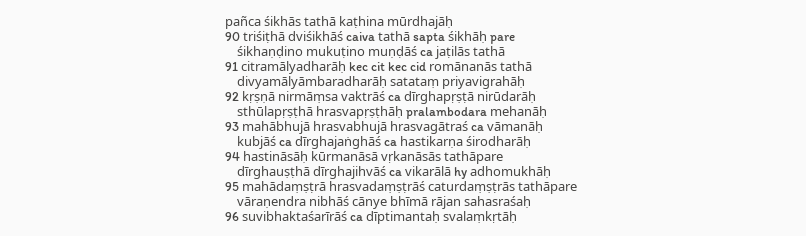pañca śikhās tathā kaṭhina mūrdhajāḥ
90 triśiṭhā dviśikhāś caiva tathā sapta śikhāḥ pare
    śikhaṇḍino mukuṭino muṇḍāś ca jaṭilās tathā
91 citramālyadharāḥ kec cit kec cid romānanās tathā
    divyamālyāmbaradharāḥ satataṃ priyavigrahāḥ
92 kṛṣṇā nirmāṃsa vaktrāś ca dīrghapṛṣṭā nirūdarāḥ
    sthūlapṛṣṭhā hrasvapṛṣṭhāḥ pralambodara mehanāḥ
93 mahābhujā hrasvabhujā hrasvagātraś ca vāmanāḥ
    kubjāś ca dīrghajaṅghāś ca hastikarṇa śirodharāḥ
94 hastināsāḥ kūrmanāsā vṛkanāsās tathāpare
    dīrghauṣṭhā dīrghajihvāś ca vikarālā hy adhomukhāḥ
95 mahādaṃṣṭrā hrasvadaṃṣṭrāś caturdaṃṣṭrās tathāpare
    vāraṇendra nibhāś cānye bhīmā rājan sahasraśaḥ
96 suvibhaktaśarīrāś ca dīptimantaḥ svalaṃkṛtāḥ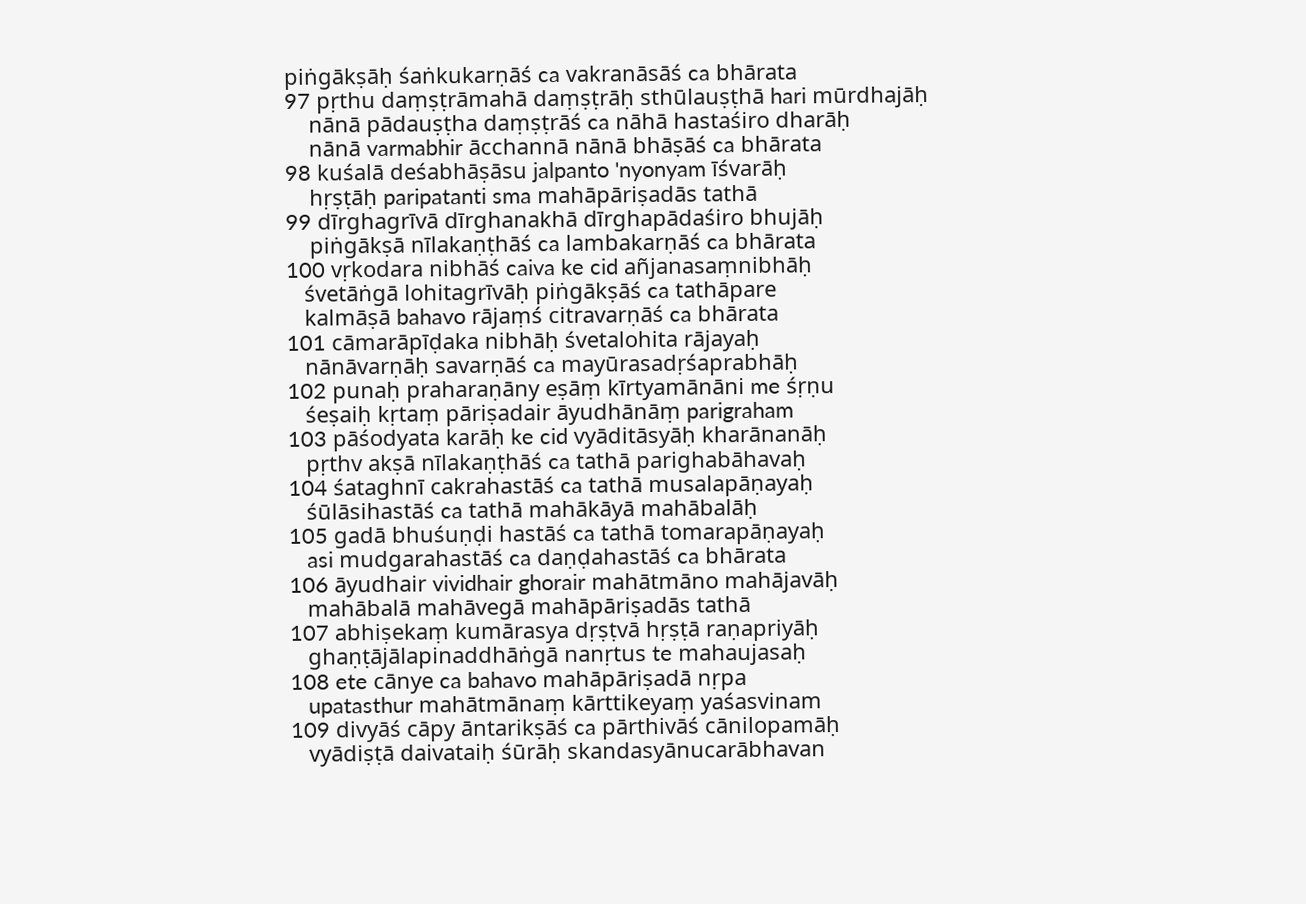piṅgākṣāḥ śaṅkukarṇāś ca vakranāsāś ca bhārata
97 pṛthu daṃṣṭrāmahā daṃṣṭrāḥ sthūlauṣṭhā hari mūrdhajāḥ
    nānā pādauṣṭha daṃṣṭrāś ca nāhā hastaśiro dharāḥ
    nānā varmabhir ācchannā nānā bhāṣāś ca bhārata
98 kuśalā deśabhāṣāsu jalpanto 'nyonyam īśvarāḥ
    hṛṣṭāḥ paripatanti sma mahāpāriṣadās tathā
99 dīrghagrīvā dīrghanakhā dīrghapādaśiro bhujāḥ
    piṅgākṣā nīlakaṇṭhāś ca lambakarṇāś ca bhārata
100 vṛkodara nibhāś caiva ke cid añjanasaṃnibhāḥ
   śvetāṅgā lohitagrīvāḥ piṅgākṣāś ca tathāpare
   kalmāṣā bahavo rājaṃś citravarṇāś ca bhārata
101 cāmarāpīḍaka nibhāḥ śvetalohita rājayaḥ
   nānāvarṇāḥ savarṇāś ca mayūrasadṛśaprabhāḥ
102 punaḥ praharaṇāny eṣāṃ kīrtyamānāni me śṛṇu
   śeṣaiḥ kṛtaṃ pāriṣadair āyudhānāṃ parigraham
103 pāśodyata karāḥ ke cid vyāditāsyāḥ kharānanāḥ
   pṛthv akṣā nīlakaṇṭhāś ca tathā parighabāhavaḥ
104 śataghnī cakrahastāś ca tathā musalapāṇayaḥ
   śūlāsihastāś ca tathā mahākāyā mahābalāḥ
105 gadā bhuśuṇḍi hastāś ca tathā tomarapāṇayaḥ
   asi mudgarahastāś ca daṇḍahastāś ca bhārata
106 āyudhair vividhair ghorair mahātmāno mahājavāḥ
   mahābalā mahāvegā mahāpāriṣadās tathā
107 abhiṣekaṃ kumārasya dṛṣṭvā hṛṣṭā raṇapriyāḥ
   ghaṇṭājālapinaddhāṅgā nanṛtus te mahaujasaḥ
108 ete cānye ca bahavo mahāpāriṣadā nṛpa
   upatasthur mahātmānaṃ kārttikeyaṃ yaśasvinam
109 divyāś cāpy āntarikṣāś ca pārthivāś cānilopamāḥ
   vyādiṣṭā daivataiḥ śūrāḥ skandasyānucarābhavan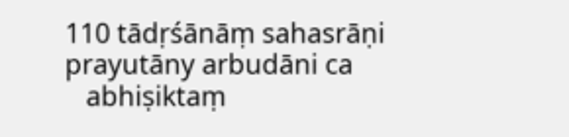110 tādṛśānāṃ sahasrāṇi prayutāny arbudāni ca
   abhiṣiktaṃ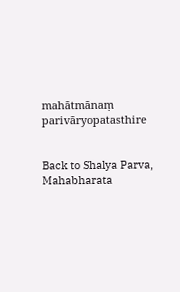mahātmānaṃ parivāryopatasthire


Back to Shalya Parva, Mahabharata